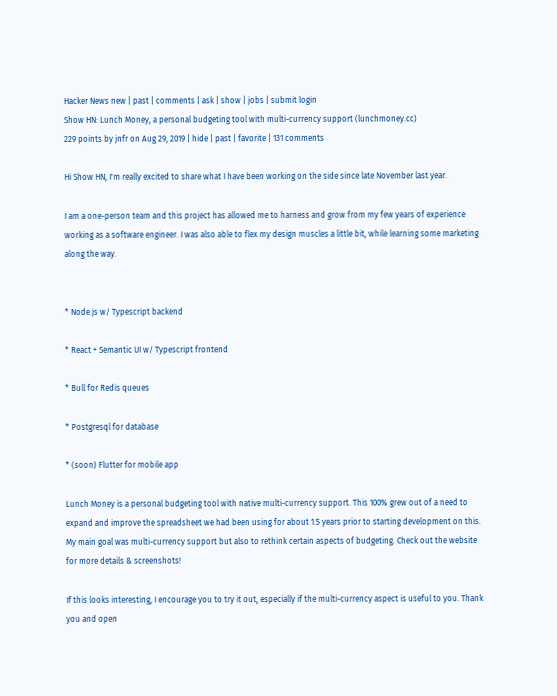Hacker News new | past | comments | ask | show | jobs | submit login
Show HN: Lunch Money, a personal budgeting tool with multi-currency support (lunchmoney.cc)
229 points by jnfr on Aug 29, 2019 | hide | past | favorite | 131 comments

Hi Show HN, I'm really excited to share what I have been working on the side since late November last year.

I am a one-person team and this project has allowed me to harness and grow from my few years of experience working as a software engineer. I was also able to flex my design muscles a little bit, while learning some marketing along the way.


* Node.js w/ Typescript backend

* React + Semantic UI w/ Typescript frontend

* Bull for Redis queues

* Postgresql for database

* (soon) Flutter for mobile app

Lunch Money is a personal budgeting tool with native multi-currency support. This 100% grew out of a need to expand and improve the spreadsheet we had been using for about 1.5 years prior to starting development on this. My main goal was multi-currency support but also to rethink certain aspects of budgeting. Check out the website for more details & screenshots!

If this looks interesting, I encourage you to try it out, especially if the multi-currency aspect is useful to you. Thank you and open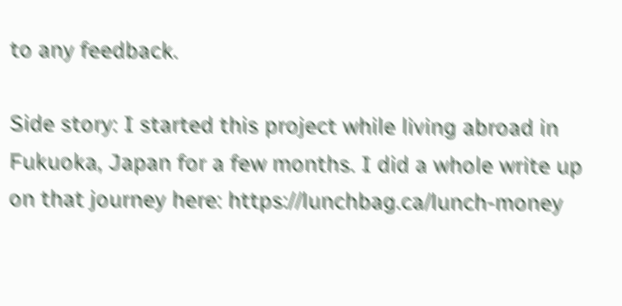to any feedback.

Side story: I started this project while living abroad in Fukuoka, Japan for a few months. I did a whole write up on that journey here: https://lunchbag.ca/lunch-money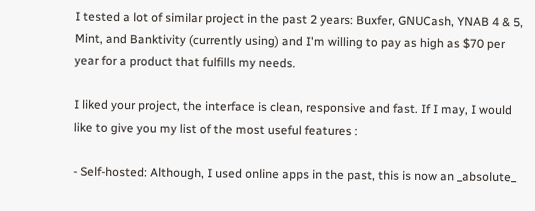I tested a lot of similar project in the past 2 years: Buxfer, GNUCash, YNAB 4 & 5, Mint, and Banktivity (currently using) and I'm willing to pay as high as $70 per year for a product that fulfills my needs.

I liked your project, the interface is clean, responsive and fast. If I may, I would like to give you my list of the most useful features :

- Self-hosted: Although, I used online apps in the past, this is now an _absolute_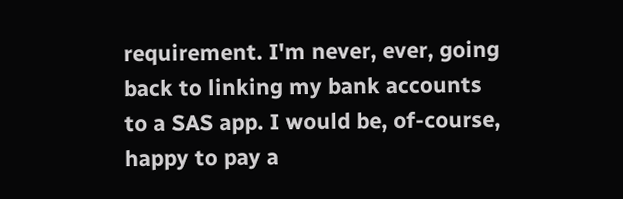requirement. I'm never, ever, going back to linking my bank accounts to a SAS app. I would be, of-course, happy to pay a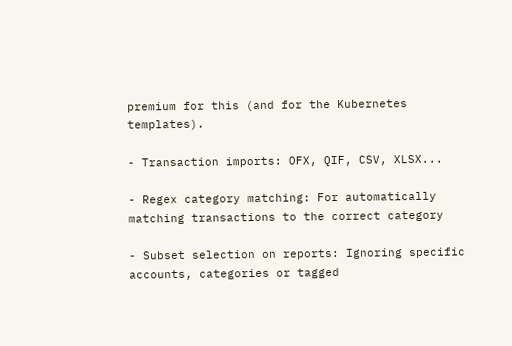premium for this (and for the Kubernetes templates).

- Transaction imports: OFX, QIF, CSV, XLSX...

- Regex category matching: For automatically matching transactions to the correct category

- Subset selection on reports: Ignoring specific accounts, categories or tagged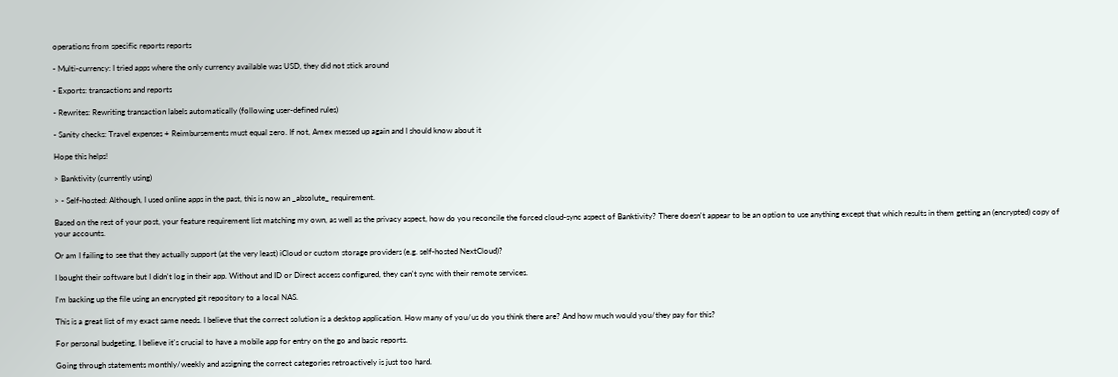operations from specific reports reports

- Multi-currency: I tried apps where the only currency available was USD, they did not stick around

- Exports: transactions and reports

- Rewrites: Rewriting transaction labels automatically (following user-defined rules)

- Sanity checks: Travel expenses + Reimbursements must equal zero. If not, Amex messed up again and I should know about it

Hope this helps!

> Banktivity (currently using)

> - Self-hosted: Although, I used online apps in the past, this is now an _absolute_ requirement.

Based on the rest of your post, your feature requirement list matching my own, as well as the privacy aspect, how do you reconcile the forced cloud-sync aspect of Banktivity? There doesn't appear to be an option to use anything except that which results in them getting an (encrypted) copy of your accounts.

Or am I failing to see that they actually support (at the very least) iCloud or custom storage providers (e.g. self-hosted NextCloud)?

I bought their software but I didn't log in their app. Without and ID or Direct access configured, they can't sync with their remote services.

I'm backing up the file using an encrypted git repository to a local NAS.

This is a great list of my exact same needs. I believe that the correct solution is a desktop application. How many of you/us do you think there are? And how much would you/they pay for this?

For personal budgeting, I believe it's crucial to have a mobile app for entry on the go and basic reports.

Going through statements monthly/weekly and assigning the correct categories retroactively is just too hard.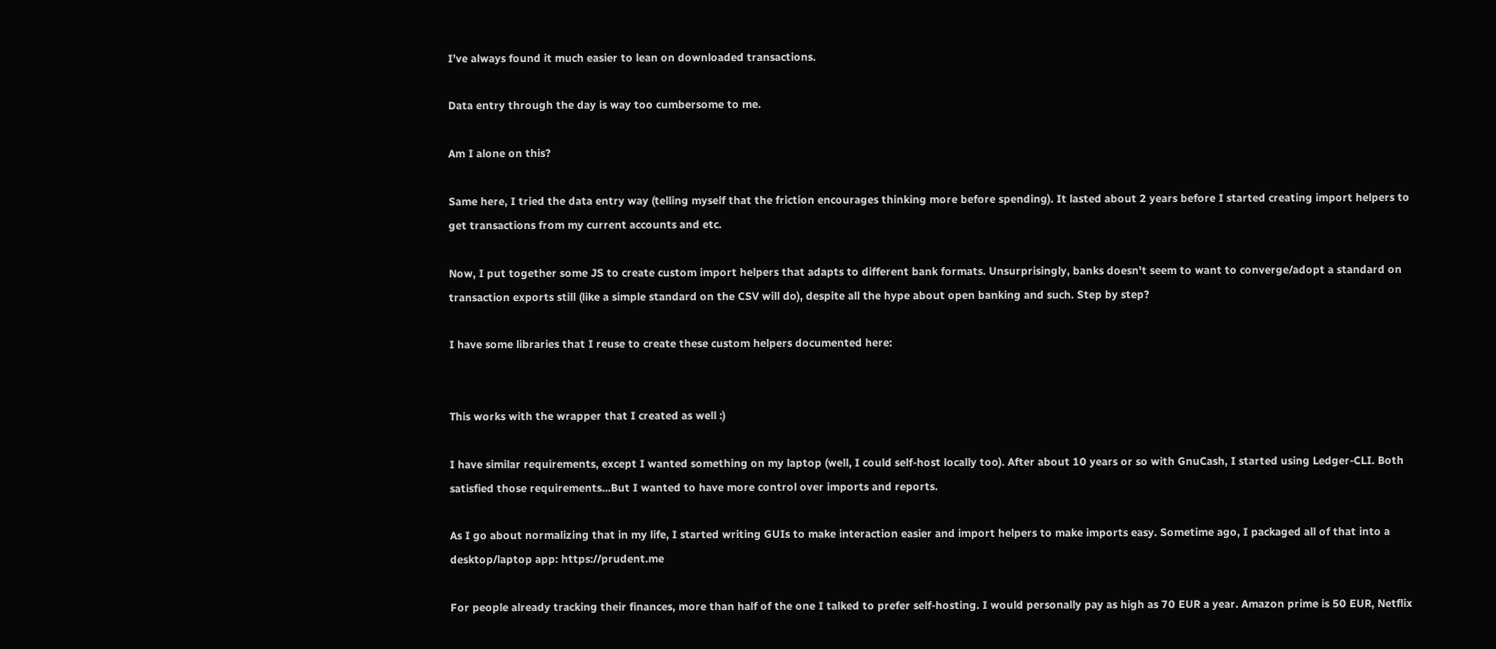I’ve always found it much easier to lean on downloaded transactions.

Data entry through the day is way too cumbersome to me.

Am I alone on this?

Same here, I tried the data entry way (telling myself that the friction encourages thinking more before spending). It lasted about 2 years before I started creating import helpers to get transactions from my current accounts and etc.

Now, I put together some JS to create custom import helpers that adapts to different bank formats. Unsurprisingly, banks doesn't seem to want to converge/adopt a standard on transaction exports still (like a simple standard on the CSV will do), despite all the hype about open banking and such. Step by step?

I have some libraries that I reuse to create these custom helpers documented here:


This works with the wrapper that I created as well :)

I have similar requirements, except I wanted something on my laptop (well, I could self-host locally too). After about 10 years or so with GnuCash, I started using Ledger-CLI. Both satisfied those requirements...But I wanted to have more control over imports and reports.

As I go about normalizing that in my life, I started writing GUIs to make interaction easier and import helpers to make imports easy. Sometime ago, I packaged all of that into a desktop/laptop app: https://prudent.me

For people already tracking their finances, more than half of the one I talked to prefer self-hosting. I would personally pay as high as 70 EUR a year. Amazon prime is 50 EUR, Netflix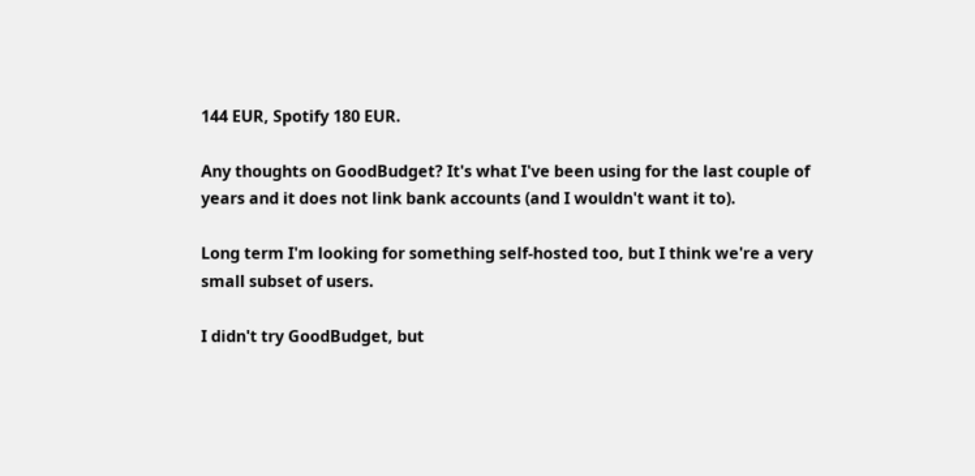144 EUR, Spotify 180 EUR.

Any thoughts on GoodBudget? It's what I've been using for the last couple of years and it does not link bank accounts (and I wouldn't want it to).

Long term I'm looking for something self-hosted too, but I think we're a very small subset of users.

I didn't try GoodBudget, but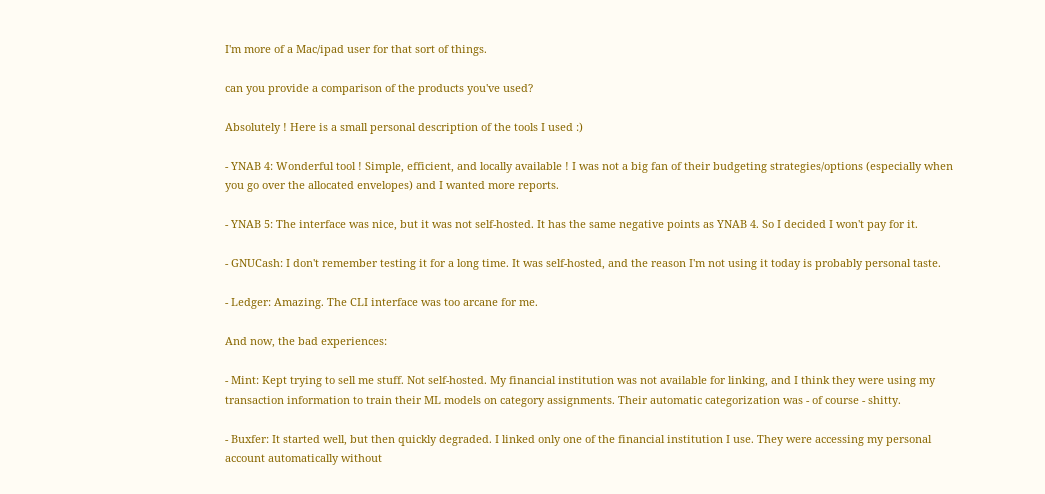I'm more of a Mac/ipad user for that sort of things.

can you provide a comparison of the products you've used?

Absolutely ! Here is a small personal description of the tools I used :)

- YNAB 4: Wonderful tool ! Simple, efficient, and locally available ! I was not a big fan of their budgeting strategies/options (especially when you go over the allocated envelopes) and I wanted more reports.

- YNAB 5: The interface was nice, but it was not self-hosted. It has the same negative points as YNAB 4. So I decided I won't pay for it.

- GNUCash: I don't remember testing it for a long time. It was self-hosted, and the reason I'm not using it today is probably personal taste.

- Ledger: Amazing. The CLI interface was too arcane for me.

And now, the bad experiences:

- Mint: Kept trying to sell me stuff. Not self-hosted. My financial institution was not available for linking, and I think they were using my transaction information to train their ML models on category assignments. Their automatic categorization was - of course - shitty.

- Buxfer: It started well, but then quickly degraded. I linked only one of the financial institution I use. They were accessing my personal account automatically without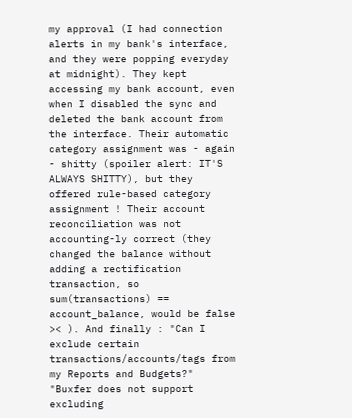my approval (I had connection alerts in my bank's interface, and they were popping everyday at midnight). They kept accessing my bank account, even when I disabled the sync and deleted the bank account from the interface. Their automatic category assignment was - again - shitty (spoiler alert: IT'S ALWAYS SHITTY), but they offered rule-based category assignment ! Their account reconciliation was not accounting-ly correct (they changed the balance without adding a rectification transaction, so sum(transactions) == account_balance, would be false >< ). And finally : "Can I exclude certain transactions/accounts/tags from my Reports and Budgets?" "Buxfer does not support excluding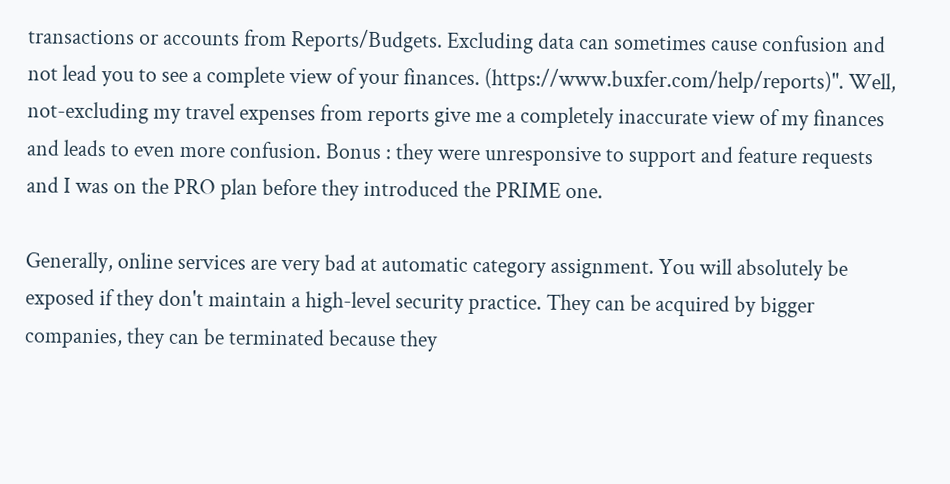transactions or accounts from Reports/Budgets. Excluding data can sometimes cause confusion and not lead you to see a complete view of your finances. (https://www.buxfer.com/help/reports)". Well, not-excluding my travel expenses from reports give me a completely inaccurate view of my finances and leads to even more confusion. Bonus : they were unresponsive to support and feature requests and I was on the PRO plan before they introduced the PRIME one.

Generally, online services are very bad at automatic category assignment. You will absolutely be exposed if they don't maintain a high-level security practice. They can be acquired by bigger companies, they can be terminated because they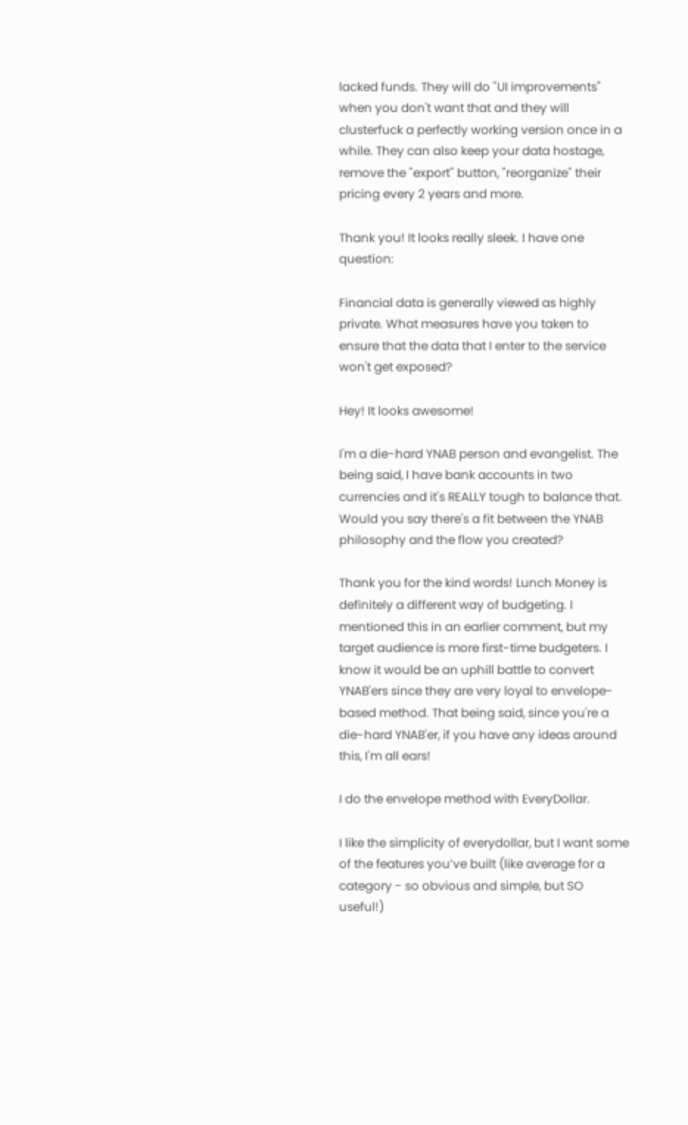lacked funds. They will do "UI improvements" when you don't want that and they will clusterfuck a perfectly working version once in a while. They can also keep your data hostage, remove the "export" button, "reorganize" their pricing every 2 years and more.

Thank you! It looks really sleek. I have one question:

Financial data is generally viewed as highly private. What measures have you taken to ensure that the data that I enter to the service won't get exposed?

Hey! It looks awesome!

I'm a die-hard YNAB person and evangelist. The being said, I have bank accounts in two currencies and it's REALLY tough to balance that. Would you say there's a fit between the YNAB philosophy and the flow you created?

Thank you for the kind words! Lunch Money is definitely a different way of budgeting. I mentioned this in an earlier comment, but my target audience is more first-time budgeters. I know it would be an uphill battle to convert YNAB'ers since they are very loyal to envelope-based method. That being said, since you're a die-hard YNAB'er, if you have any ideas around this, I'm all ears!

I do the envelope method with EveryDollar.

I like the simplicity of everydollar, but I want some of the features you’ve built (like average for a category - so obvious and simple, but SO useful!)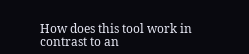How does this tool work in contrast to an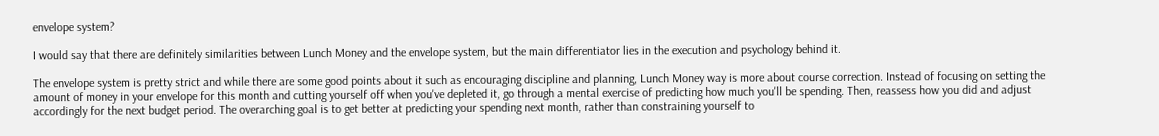envelope system?

I would say that there are definitely similarities between Lunch Money and the envelope system, but the main differentiator lies in the execution and psychology behind it.

The envelope system is pretty strict and while there are some good points about it such as encouraging discipline and planning, Lunch Money way is more about course correction. Instead of focusing on setting the amount of money in your envelope for this month and cutting yourself off when you've depleted it, go through a mental exercise of predicting how much you'll be spending. Then, reassess how you did and adjust accordingly for the next budget period. The overarching goal is to get better at predicting your spending next month, rather than constraining yourself to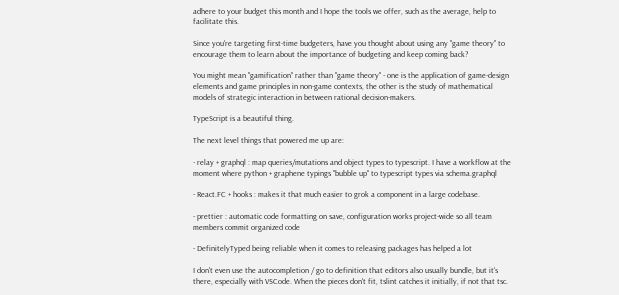adhere to your budget this month and I hope the tools we offer, such as the average, help to facilitate this.

Since you're targeting first-time budgeters, have you thought about using any "game theory" to encourage them to learn about the importance of budgeting and keep coming back?

You might mean "gamification" rather than "game theory" - one is the application of game-design elements and game principles in non-game contexts, the other is the study of mathematical models of strategic interaction in between rational decision-makers.

TypeScript is a beautiful thing.

The next level things that powered me up are:

- relay + graphql : map queries/mutations and object types to typescript. I have a workflow at the moment where python + graphene typings "bubble up" to typescript types via schema.graphql

- React.FC + hooks : makes it that much easier to grok a component in a large codebase.

- prettier : automatic code formatting on save, configuration works project-wide so all team members commit organized code

- DefinitelyTyped being reliable when it comes to releasing packages has helped a lot

I don't even use the autocompletion / go to definition that editors also usually bundle, but it's there, especially with VSCode. When the pieces don't fit, tslint catches it initially, if not that tsc.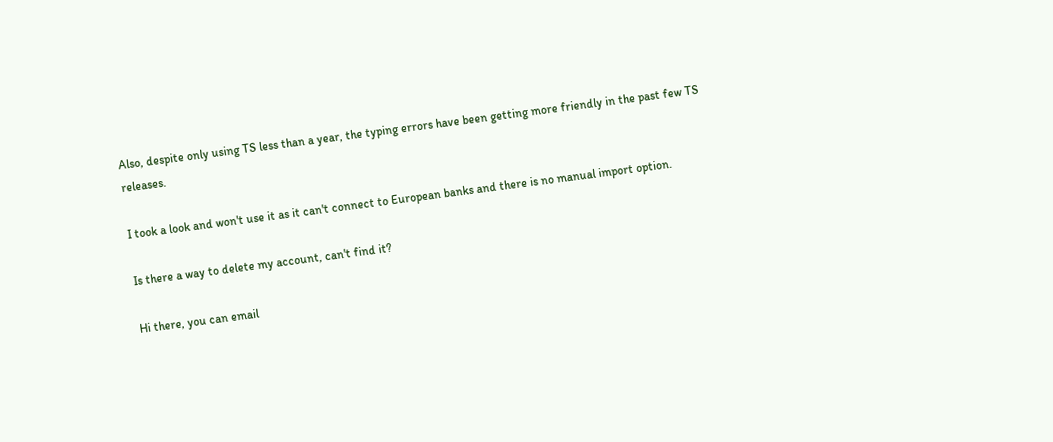Also, despite only using TS less than a year, the typing errors have been getting more friendly in the past few TS releases.

I took a look and won't use it as it can't connect to European banks and there is no manual import option.

Is there a way to delete my account, can't find it?

Hi there, you can email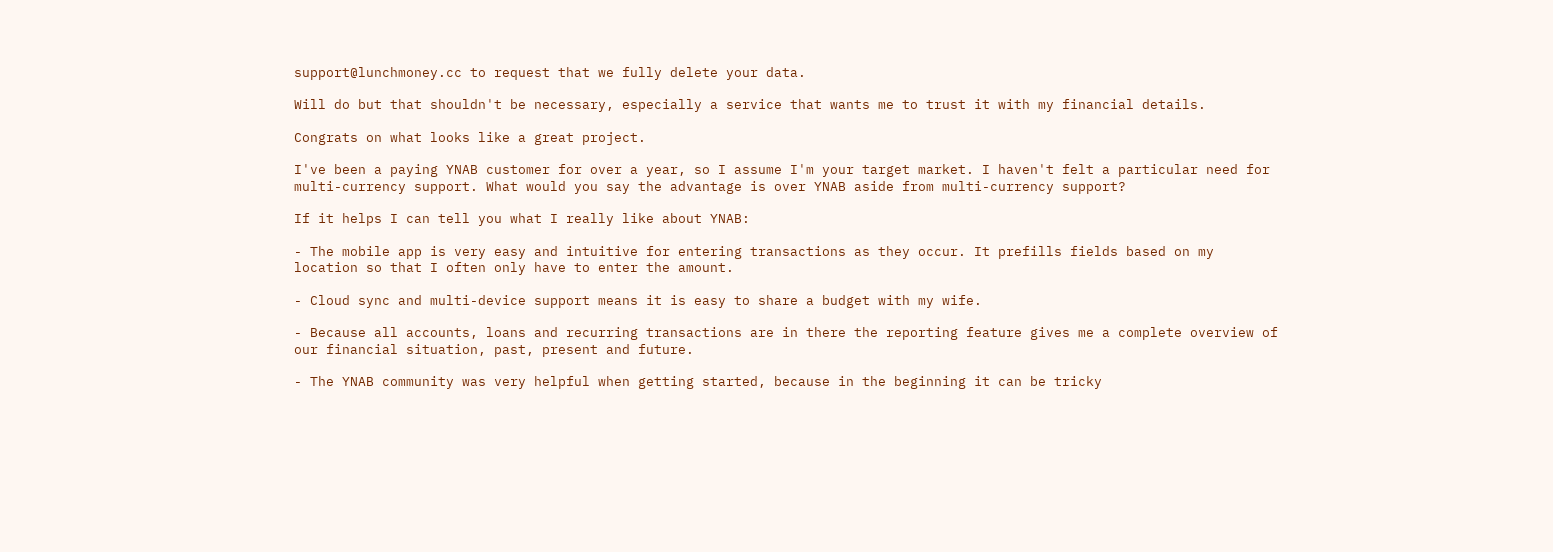support@lunchmoney.cc to request that we fully delete your data.

Will do but that shouldn't be necessary, especially a service that wants me to trust it with my financial details.

Congrats on what looks like a great project.

I've been a paying YNAB customer for over a year, so I assume I'm your target market. I haven't felt a particular need for multi-currency support. What would you say the advantage is over YNAB aside from multi-currency support?

If it helps I can tell you what I really like about YNAB:

- The mobile app is very easy and intuitive for entering transactions as they occur. It prefills fields based on my location so that I often only have to enter the amount.

- Cloud sync and multi-device support means it is easy to share a budget with my wife.

- Because all accounts, loans and recurring transactions are in there the reporting feature gives me a complete overview of our financial situation, past, present and future.

- The YNAB community was very helpful when getting started, because in the beginning it can be tricky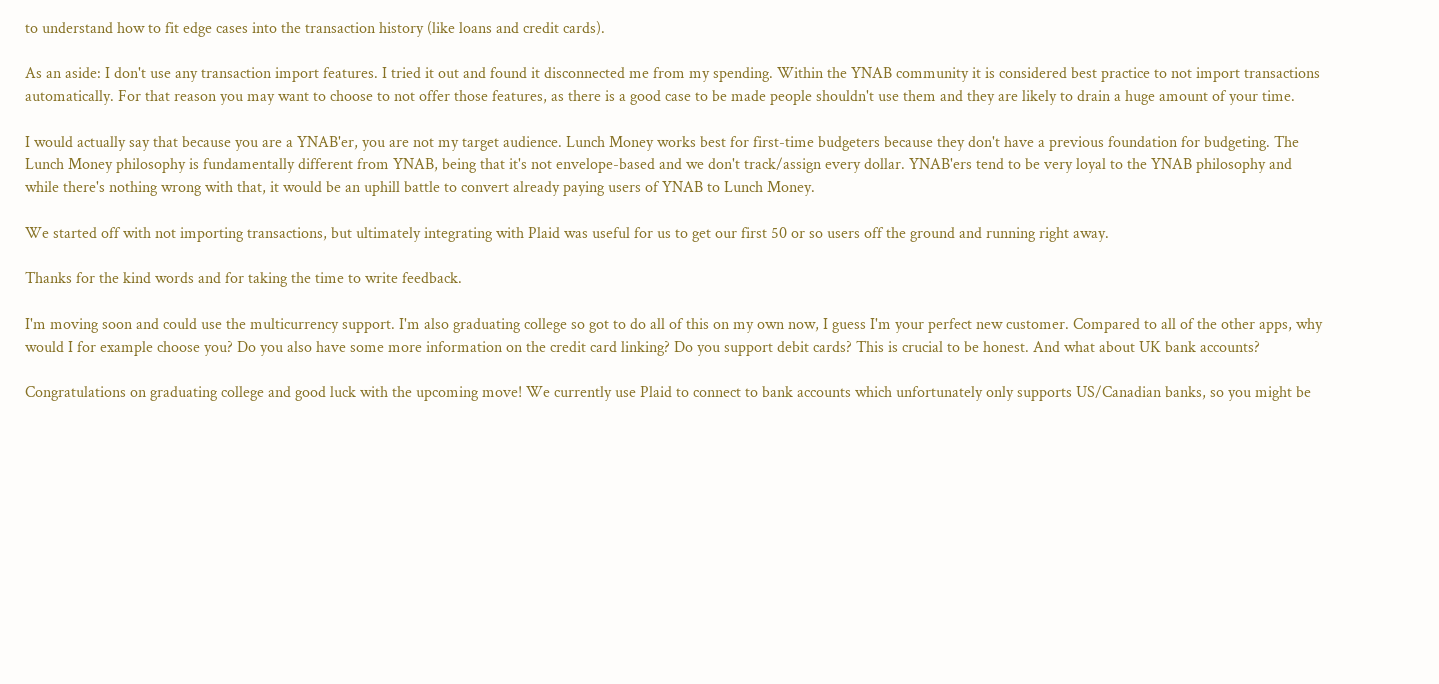to understand how to fit edge cases into the transaction history (like loans and credit cards).

As an aside: I don't use any transaction import features. I tried it out and found it disconnected me from my spending. Within the YNAB community it is considered best practice to not import transactions automatically. For that reason you may want to choose to not offer those features, as there is a good case to be made people shouldn't use them and they are likely to drain a huge amount of your time.

I would actually say that because you are a YNAB'er, you are not my target audience. Lunch Money works best for first-time budgeters because they don't have a previous foundation for budgeting. The Lunch Money philosophy is fundamentally different from YNAB, being that it's not envelope-based and we don't track/assign every dollar. YNAB'ers tend to be very loyal to the YNAB philosophy and while there's nothing wrong with that, it would be an uphill battle to convert already paying users of YNAB to Lunch Money.

We started off with not importing transactions, but ultimately integrating with Plaid was useful for us to get our first 50 or so users off the ground and running right away.

Thanks for the kind words and for taking the time to write feedback.

I'm moving soon and could use the multicurrency support. I'm also graduating college so got to do all of this on my own now, I guess I'm your perfect new customer. Compared to all of the other apps, why would I for example choose you? Do you also have some more information on the credit card linking? Do you support debit cards? This is crucial to be honest. And what about UK bank accounts?

Congratulations on graduating college and good luck with the upcoming move! We currently use Plaid to connect to bank accounts which unfortunately only supports US/Canadian banks, so you might be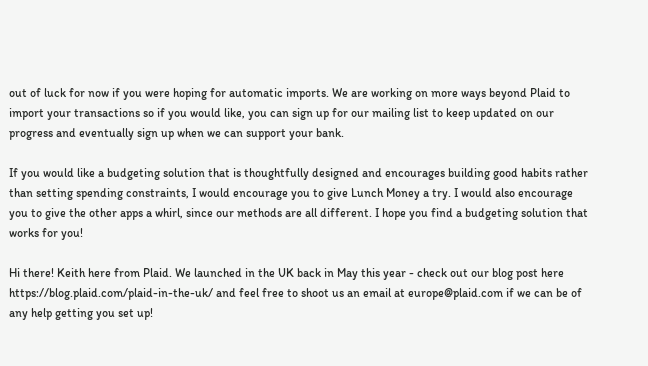out of luck for now if you were hoping for automatic imports. We are working on more ways beyond Plaid to import your transactions so if you would like, you can sign up for our mailing list to keep updated on our progress and eventually sign up when we can support your bank.

If you would like a budgeting solution that is thoughtfully designed and encourages building good habits rather than setting spending constraints, I would encourage you to give Lunch Money a try. I would also encourage you to give the other apps a whirl, since our methods are all different. I hope you find a budgeting solution that works for you!

Hi there! Keith here from Plaid. We launched in the UK back in May this year - check out our blog post here https://blog.plaid.com/plaid-in-the-uk/ and feel free to shoot us an email at europe@plaid.com if we can be of any help getting you set up!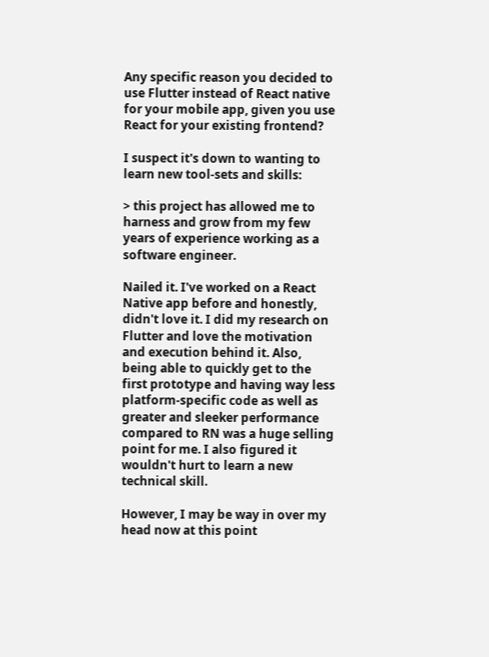Any specific reason you decided to use Flutter instead of React native for your mobile app, given you use React for your existing frontend?

I suspect it's down to wanting to learn new tool-sets and skills:

> this project has allowed me to harness and grow from my few years of experience working as a software engineer.

Nailed it. I've worked on a React Native app before and honestly, didn't love it. I did my research on Flutter and love the motivation and execution behind it. Also, being able to quickly get to the first prototype and having way less platform-specific code as well as greater and sleeker performance compared to RN was a huge selling point for me. I also figured it wouldn't hurt to learn a new technical skill.

However, I may be way in over my head now at this point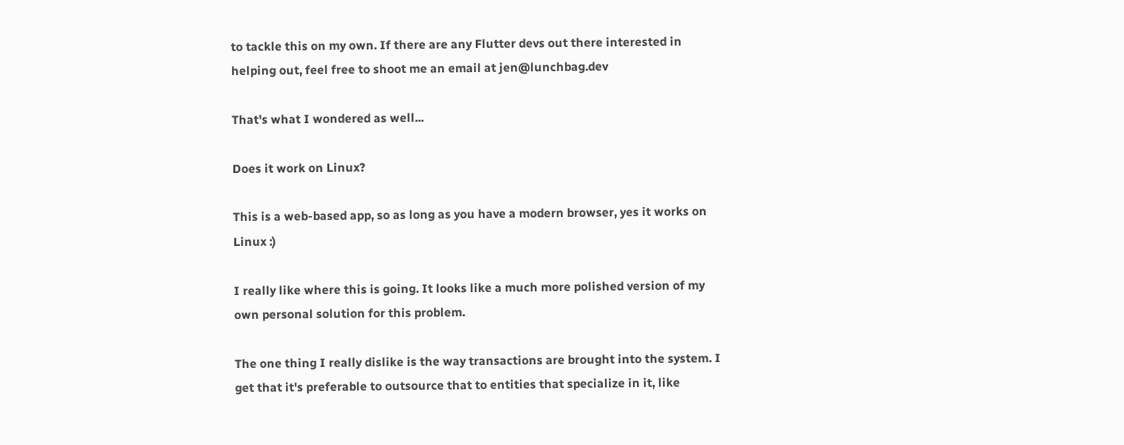to tackle this on my own. If there are any Flutter devs out there interested in helping out, feel free to shoot me an email at jen@lunchbag.dev

That's what I wondered as well...

Does it work on Linux?

This is a web-based app, so as long as you have a modern browser, yes it works on Linux :)

I really like where this is going. It looks like a much more polished version of my own personal solution for this problem.

The one thing I really dislike is the way transactions are brought into the system. I get that it's preferable to outsource that to entities that specialize in it, like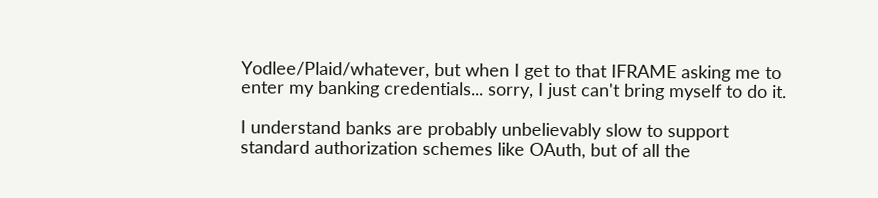Yodlee/Plaid/whatever, but when I get to that IFRAME asking me to enter my banking credentials... sorry, I just can't bring myself to do it.

I understand banks are probably unbelievably slow to support standard authorization schemes like OAuth, but of all the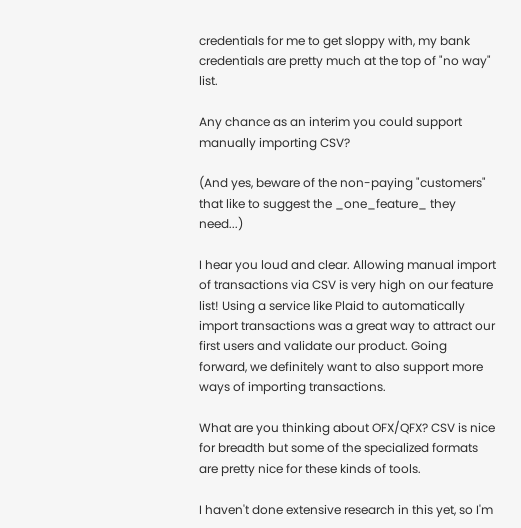credentials for me to get sloppy with, my bank credentials are pretty much at the top of "no way" list.

Any chance as an interim you could support manually importing CSV?

(And yes, beware of the non-paying "customers" that like to suggest the _one_feature_ they need...)

I hear you loud and clear. Allowing manual import of transactions via CSV is very high on our feature list! Using a service like Plaid to automatically import transactions was a great way to attract our first users and validate our product. Going forward, we definitely want to also support more ways of importing transactions.

What are you thinking about OFX/QFX? CSV is nice for breadth but some of the specialized formats are pretty nice for these kinds of tools.

I haven't done extensive research in this yet, so I'm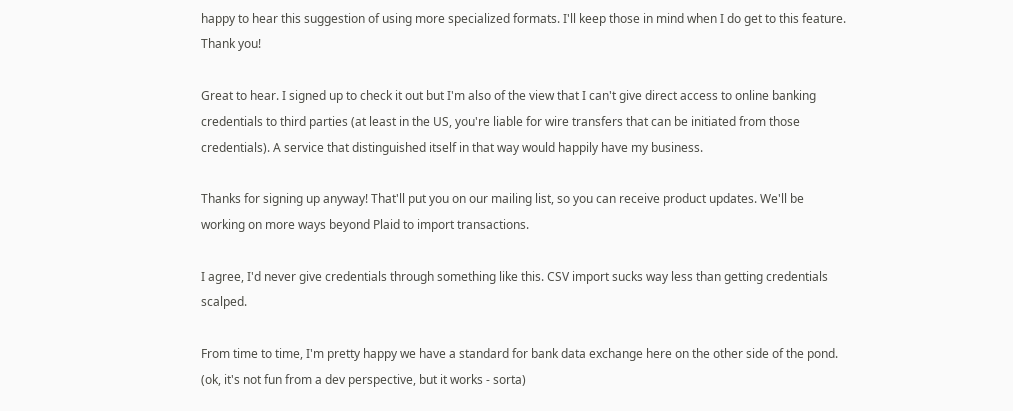happy to hear this suggestion of using more specialized formats. I'll keep those in mind when I do get to this feature. Thank you!

Great to hear. I signed up to check it out but I'm also of the view that I can't give direct access to online banking credentials to third parties (at least in the US, you're liable for wire transfers that can be initiated from those credentials). A service that distinguished itself in that way would happily have my business.

Thanks for signing up anyway! That'll put you on our mailing list, so you can receive product updates. We'll be working on more ways beyond Plaid to import transactions.

I agree, I'd never give credentials through something like this. CSV import sucks way less than getting credentials scalped.

From time to time, I'm pretty happy we have a standard for bank data exchange here on the other side of the pond. (ok, it's not fun from a dev perspective, but it works - sorta)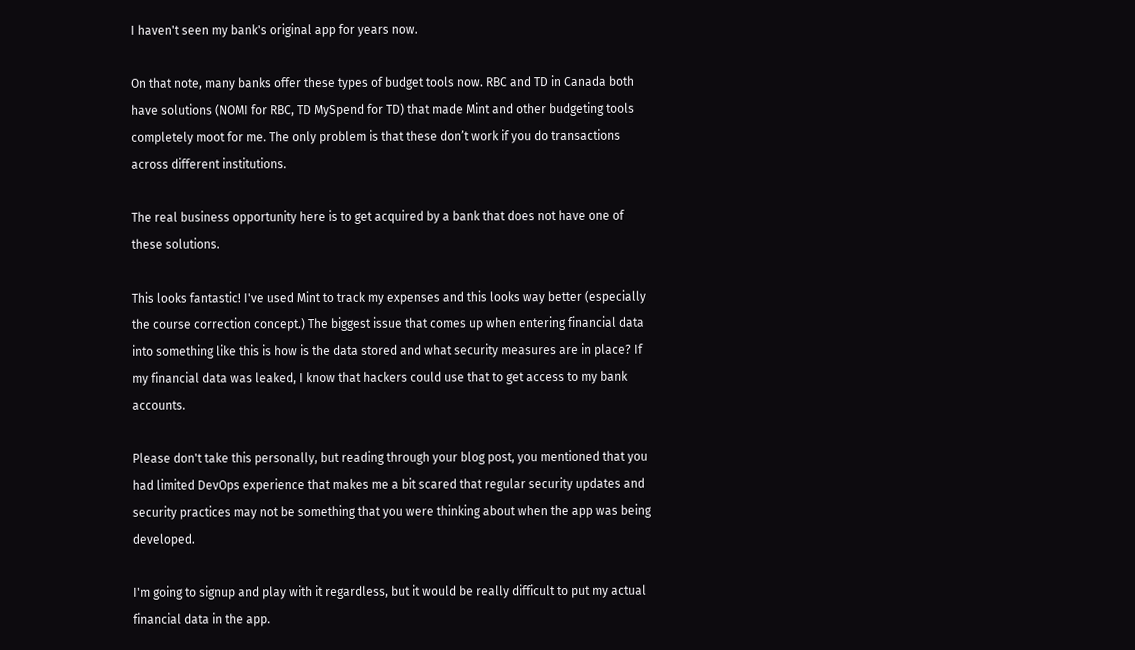I haven't seen my bank's original app for years now.

On that note, many banks offer these types of budget tools now. RBC and TD in Canada both have solutions (NOMI for RBC, TD MySpend for TD) that made Mint and other budgeting tools completely moot for me. The only problem is that these don’t work if you do transactions across different institutions.

The real business opportunity here is to get acquired by a bank that does not have one of these solutions.

This looks fantastic! I've used Mint to track my expenses and this looks way better (especially the course correction concept.) The biggest issue that comes up when entering financial data into something like this is how is the data stored and what security measures are in place? If my financial data was leaked, I know that hackers could use that to get access to my bank accounts.

Please don't take this personally, but reading through your blog post, you mentioned that you had limited DevOps experience that makes me a bit scared that regular security updates and security practices may not be something that you were thinking about when the app was being developed.

I'm going to signup and play with it regardless, but it would be really difficult to put my actual financial data in the app.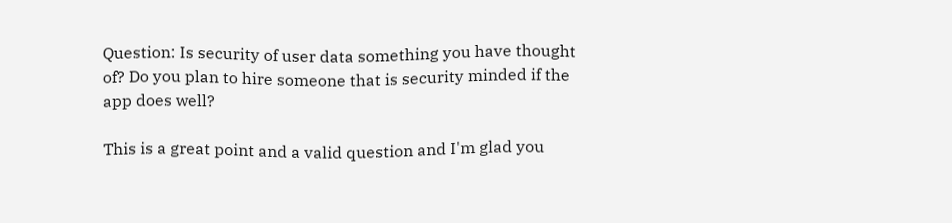Question: Is security of user data something you have thought of? Do you plan to hire someone that is security minded if the app does well?

This is a great point and a valid question and I'm glad you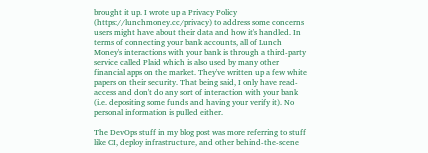brought it up. I wrote up a Privacy Policy (https://lunchmoney.cc/privacy) to address some concerns users might have about their data and how it's handled. In terms of connecting your bank accounts, all of Lunch Money's interactions with your bank is through a third-party service called Plaid which is also used by many other financial apps on the market. They've written up a few white papers on their security. That being said, I only have read-access and don't do any sort of interaction with your bank (i.e. depositing some funds and having your verify it). No personal information is pulled either.

The DevOps stuff in my blog post was more referring to stuff like CI, deploy infrastructure, and other behind-the-scene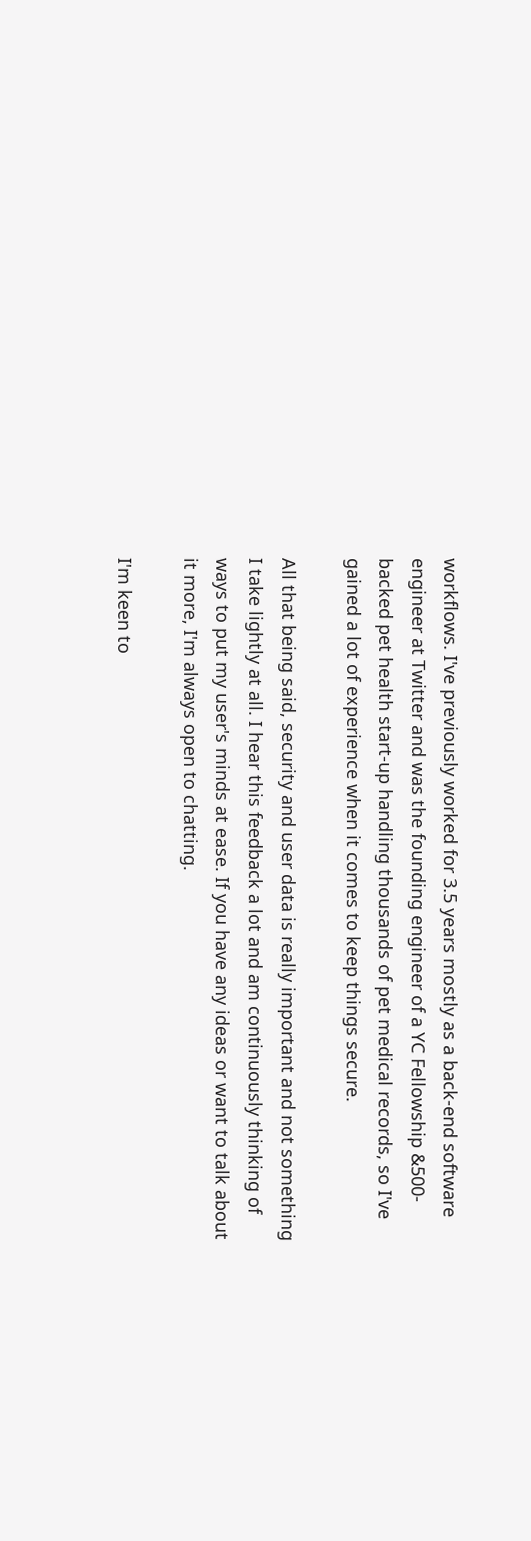workflows. I've previously worked for 3.5 years mostly as a back-end software engineer at Twitter and was the founding engineer of a YC Fellowship &500-backed pet health start-up handling thousands of pet medical records, so I've gained a lot of experience when it comes to keep things secure.

All that being said, security and user data is really important and not something I take lightly at all. I hear this feedback a lot and am continuously thinking of ways to put my user's minds at ease. If you have any ideas or want to talk about it more, I'm always open to chatting.

I'm keen to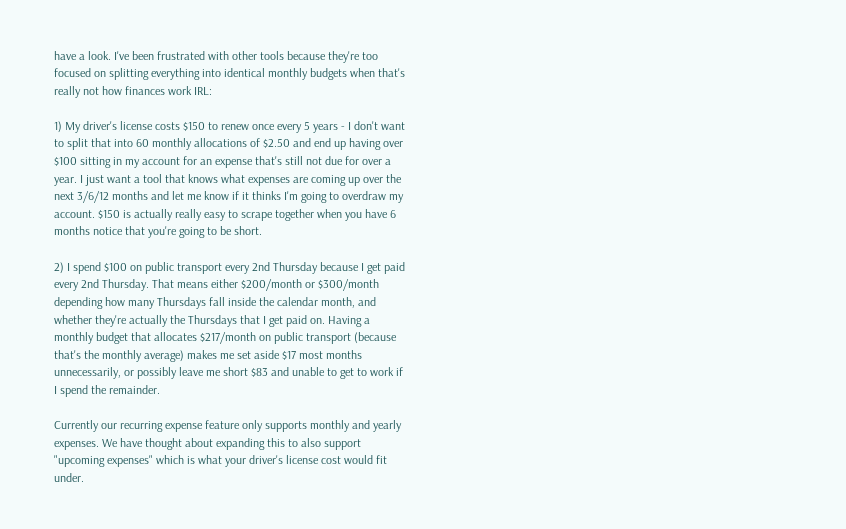have a look. I've been frustrated with other tools because they're too focused on splitting everything into identical monthly budgets when that's really not how finances work IRL:

1) My driver's license costs $150 to renew once every 5 years - I don't want to split that into 60 monthly allocations of $2.50 and end up having over $100 sitting in my account for an expense that's still not due for over a year. I just want a tool that knows what expenses are coming up over the next 3/6/12 months and let me know if it thinks I'm going to overdraw my account. $150 is actually really easy to scrape together when you have 6 months notice that you're going to be short.

2) I spend $100 on public transport every 2nd Thursday because I get paid every 2nd Thursday. That means either $200/month or $300/month depending how many Thursdays fall inside the calendar month, and whether they're actually the Thursdays that I get paid on. Having a monthly budget that allocates $217/month on public transport (because that's the monthly average) makes me set aside $17 most months unnecessarily, or possibly leave me short $83 and unable to get to work if I spend the remainder.

Currently our recurring expense feature only supports monthly and yearly expenses. We have thought about expanding this to also support "upcoming expenses" which is what your driver's license cost would fit under.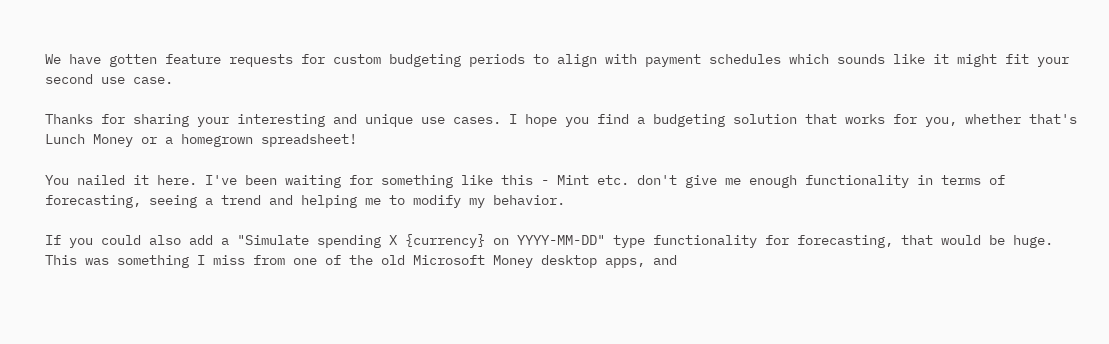We have gotten feature requests for custom budgeting periods to align with payment schedules which sounds like it might fit your second use case.

Thanks for sharing your interesting and unique use cases. I hope you find a budgeting solution that works for you, whether that's Lunch Money or a homegrown spreadsheet!

You nailed it here. I've been waiting for something like this - Mint etc. don't give me enough functionality in terms of forecasting, seeing a trend and helping me to modify my behavior.

If you could also add a "Simulate spending X {currency} on YYYY-MM-DD" type functionality for forecasting, that would be huge. This was something I miss from one of the old Microsoft Money desktop apps, and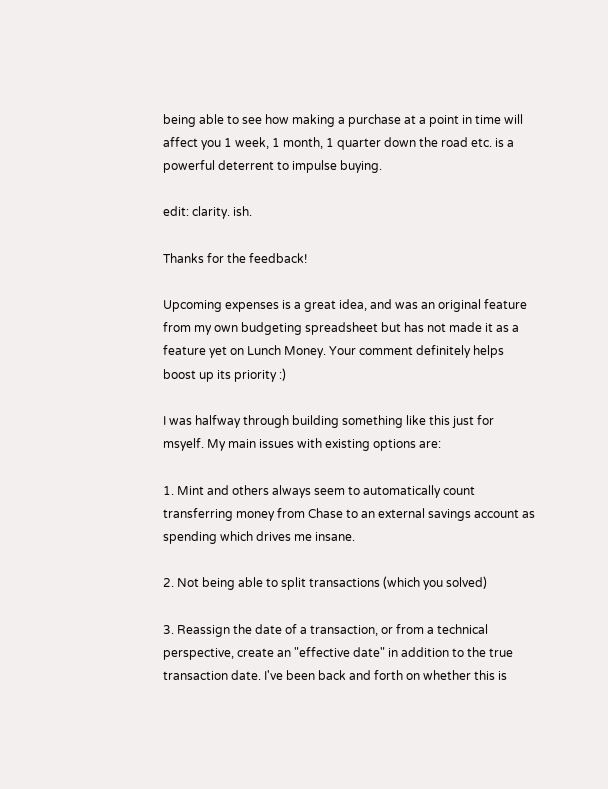being able to see how making a purchase at a point in time will affect you 1 week, 1 month, 1 quarter down the road etc. is a powerful deterrent to impulse buying.

edit: clarity. ish.

Thanks for the feedback!

Upcoming expenses is a great idea, and was an original feature from my own budgeting spreadsheet but has not made it as a feature yet on Lunch Money. Your comment definitely helps boost up its priority :)

I was halfway through building something like this just for msyelf. My main issues with existing options are:

1. Mint and others always seem to automatically count transferring money from Chase to an external savings account as spending which drives me insane.

2. Not being able to split transactions (which you solved)

3. Reassign the date of a transaction, or from a technical perspective, create an "effective date" in addition to the true transaction date. I've been back and forth on whether this is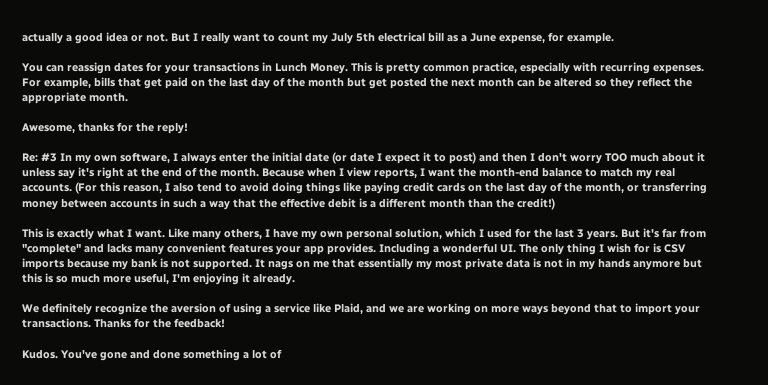actually a good idea or not. But I really want to count my July 5th electrical bill as a June expense, for example.

You can reassign dates for your transactions in Lunch Money. This is pretty common practice, especially with recurring expenses. For example, bills that get paid on the last day of the month but get posted the next month can be altered so they reflect the appropriate month.

Awesome, thanks for the reply!

Re: #3 In my own software, I always enter the initial date (or date I expect it to post) and then I don't worry TOO much about it unless say it's right at the end of the month. Because when I view reports, I want the month-end balance to match my real accounts. (For this reason, I also tend to avoid doing things like paying credit cards on the last day of the month, or transferring money between accounts in such a way that the effective debit is a different month than the credit!)

This is exactly what I want. Like many others, I have my own personal solution, which I used for the last 3 years. But it's far from "complete" and lacks many convenient features your app provides. Including a wonderful UI. The only thing I wish for is CSV imports because my bank is not supported. It nags on me that essentially my most private data is not in my hands anymore but this is so much more useful, I'm enjoying it already.

We definitely recognize the aversion of using a service like Plaid, and we are working on more ways beyond that to import your transactions. Thanks for the feedback!

Kudos. You've gone and done something a lot of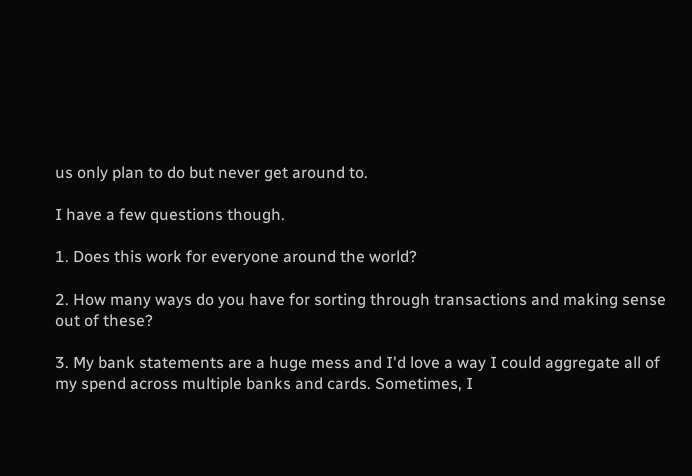us only plan to do but never get around to.

I have a few questions though.

1. Does this work for everyone around the world?

2. How many ways do you have for sorting through transactions and making sense out of these?

3. My bank statements are a huge mess and I'd love a way I could aggregate all of my spend across multiple banks and cards. Sometimes, I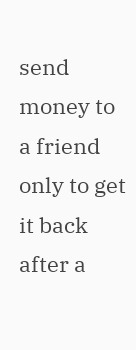send money to a friend only to get it back after a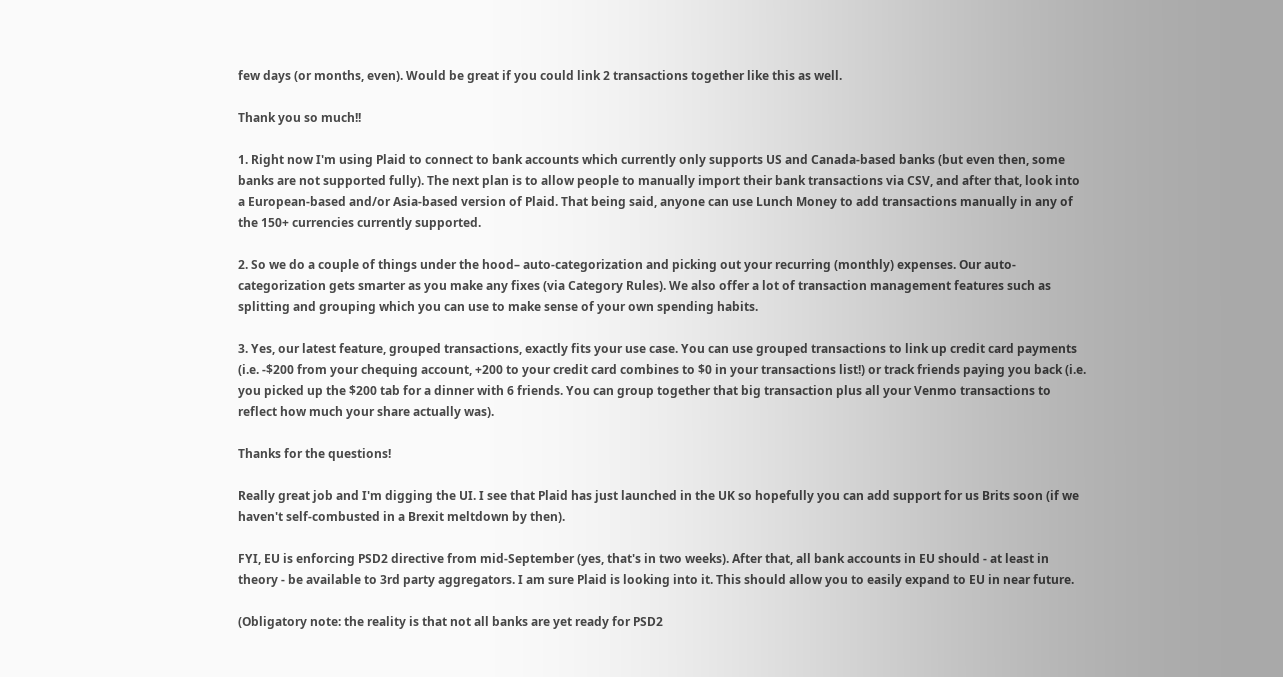few days (or months, even). Would be great if you could link 2 transactions together like this as well.

Thank you so much!!

1. Right now I'm using Plaid to connect to bank accounts which currently only supports US and Canada-based banks (but even then, some banks are not supported fully). The next plan is to allow people to manually import their bank transactions via CSV, and after that, look into a European-based and/or Asia-based version of Plaid. That being said, anyone can use Lunch Money to add transactions manually in any of the 150+ currencies currently supported.

2. So we do a couple of things under the hood– auto-categorization and picking out your recurring (monthly) expenses. Our auto-categorization gets smarter as you make any fixes (via Category Rules). We also offer a lot of transaction management features such as splitting and grouping which you can use to make sense of your own spending habits.

3. Yes, our latest feature, grouped transactions, exactly fits your use case. You can use grouped transactions to link up credit card payments (i.e. -$200 from your chequing account, +200 to your credit card combines to $0 in your transactions list!) or track friends paying you back (i.e. you picked up the $200 tab for a dinner with 6 friends. You can group together that big transaction plus all your Venmo transactions to reflect how much your share actually was).

Thanks for the questions!

Really great job and I'm digging the UI. I see that Plaid has just launched in the UK so hopefully you can add support for us Brits soon (if we haven't self-combusted in a Brexit meltdown by then).

FYI, EU is enforcing PSD2 directive from mid-September (yes, that's in two weeks). After that, all bank accounts in EU should - at least in theory - be available to 3rd party aggregators. I am sure Plaid is looking into it. This should allow you to easily expand to EU in near future.

(Obligatory note: the reality is that not all banks are yet ready for PSD2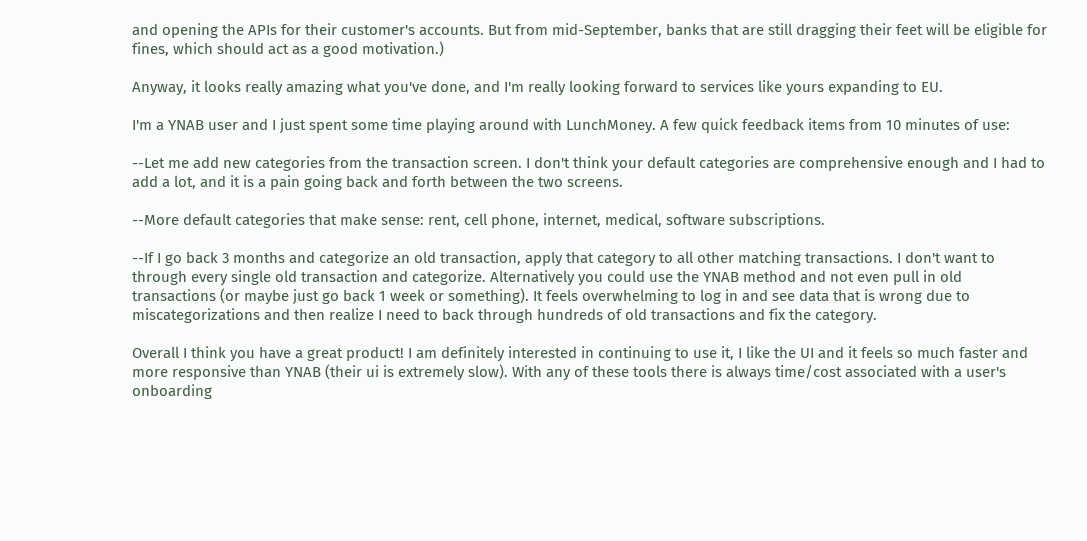and opening the APIs for their customer's accounts. But from mid-September, banks that are still dragging their feet will be eligible for fines, which should act as a good motivation.)

Anyway, it looks really amazing what you've done, and I'm really looking forward to services like yours expanding to EU.

I'm a YNAB user and I just spent some time playing around with LunchMoney. A few quick feedback items from 10 minutes of use:

--Let me add new categories from the transaction screen. I don't think your default categories are comprehensive enough and I had to add a lot, and it is a pain going back and forth between the two screens.

--More default categories that make sense: rent, cell phone, internet, medical, software subscriptions.

--If I go back 3 months and categorize an old transaction, apply that category to all other matching transactions. I don't want to through every single old transaction and categorize. Alternatively you could use the YNAB method and not even pull in old transactions (or maybe just go back 1 week or something). It feels overwhelming to log in and see data that is wrong due to miscategorizations and then realize I need to back through hundreds of old transactions and fix the category.

Overall I think you have a great product! I am definitely interested in continuing to use it, I like the UI and it feels so much faster and more responsive than YNAB (their ui is extremely slow). With any of these tools there is always time/cost associated with a user's onboarding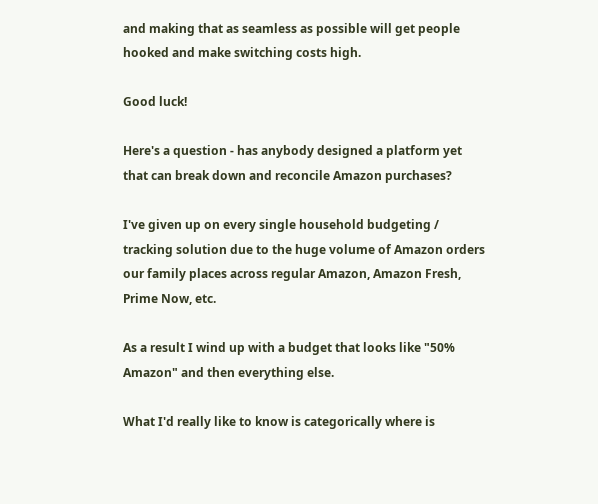and making that as seamless as possible will get people hooked and make switching costs high.

Good luck!

Here's a question - has anybody designed a platform yet that can break down and reconcile Amazon purchases?

I've given up on every single household budgeting / tracking solution due to the huge volume of Amazon orders our family places across regular Amazon, Amazon Fresh, Prime Now, etc.

As a result I wind up with a budget that looks like "50% Amazon" and then everything else.

What I'd really like to know is categorically where is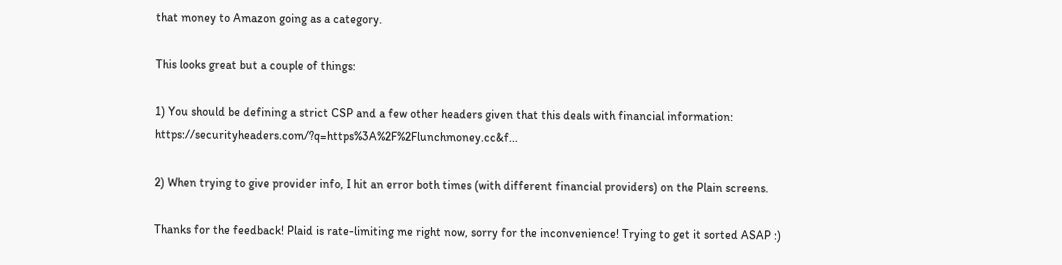that money to Amazon going as a category.

This looks great but a couple of things:

1) You should be defining a strict CSP and a few other headers given that this deals with financial information: https://securityheaders.com/?q=https%3A%2F%2Flunchmoney.cc&f...

2) When trying to give provider info, I hit an error both times (with different financial providers) on the Plain screens.

Thanks for the feedback! Plaid is rate-limiting me right now, sorry for the inconvenience! Trying to get it sorted ASAP :)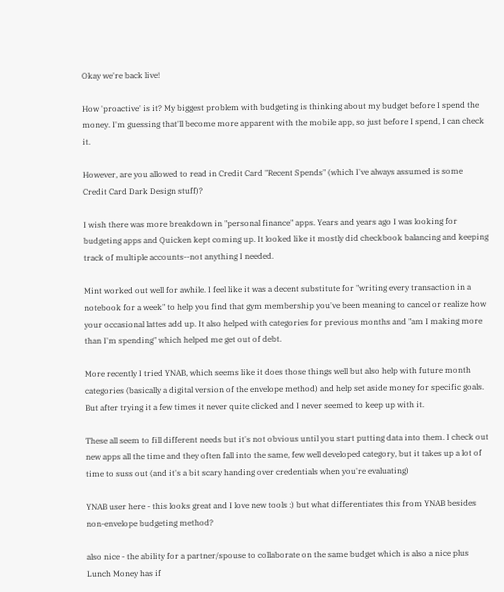Okay we're back live!

How 'proactive' is it? My biggest problem with budgeting is thinking about my budget before I spend the money. I'm guessing that'll become more apparent with the mobile app, so just before I spend, I can check it.

However, are you allowed to read in Credit Card "Recent Spends" (which I've always assumed is some Credit Card Dark Design stuff)?

I wish there was more breakdown in "personal finance" apps. Years and years ago I was looking for budgeting apps and Quicken kept coming up. It looked like it mostly did checkbook balancing and keeping track of multiple accounts--not anything I needed.

Mint worked out well for awhile. I feel like it was a decent substitute for "writing every transaction in a notebook for a week" to help you find that gym membership you've been meaning to cancel or realize how your occasional lattes add up. It also helped with categories for previous months and "am I making more than I'm spending" which helped me get out of debt.

More recently I tried YNAB, which seems like it does those things well but also help with future month categories (basically a digital version of the envelope method) and help set aside money for specific goals. But after trying it a few times it never quite clicked and I never seemed to keep up with it.

These all seem to fill different needs but it's not obvious until you start putting data into them. I check out new apps all the time and they often fall into the same, few well developed category, but it takes up a lot of time to suss out (and it's a bit scary handing over credentials when you're evaluating)

YNAB user here - this looks great and I love new tools :) but what differentiates this from YNAB besides non-envelope budgeting method?

also nice - the ability for a partner/spouse to collaborate on the same budget which is also a nice plus Lunch Money has if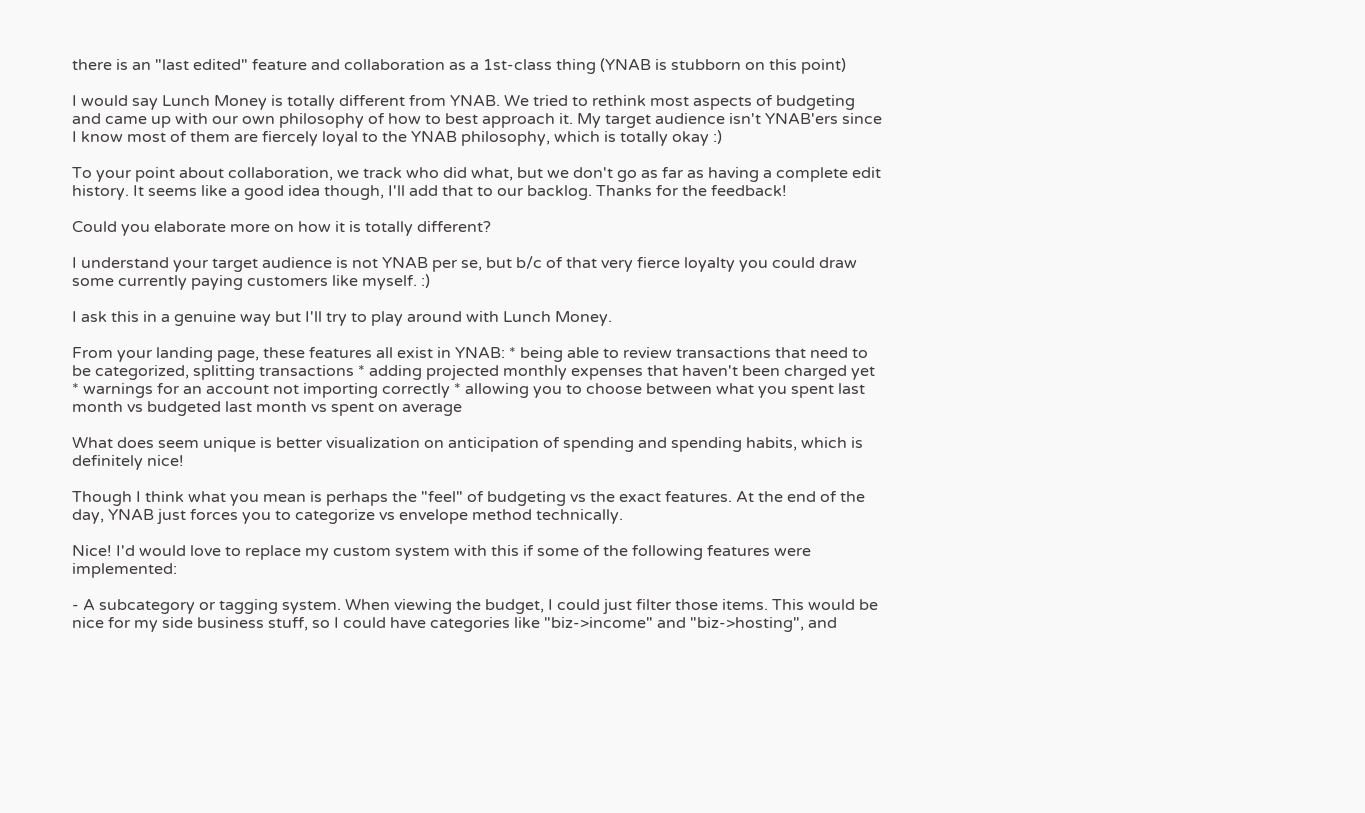there is an "last edited" feature and collaboration as a 1st-class thing (YNAB is stubborn on this point)

I would say Lunch Money is totally different from YNAB. We tried to rethink most aspects of budgeting and came up with our own philosophy of how to best approach it. My target audience isn't YNAB'ers since I know most of them are fiercely loyal to the YNAB philosophy, which is totally okay :)

To your point about collaboration, we track who did what, but we don't go as far as having a complete edit history. It seems like a good idea though, I'll add that to our backlog. Thanks for the feedback!

Could you elaborate more on how it is totally different?

I understand your target audience is not YNAB per se, but b/c of that very fierce loyalty you could draw some currently paying customers like myself. :)

I ask this in a genuine way but I'll try to play around with Lunch Money.

From your landing page, these features all exist in YNAB: * being able to review transactions that need to be categorized, splitting transactions * adding projected monthly expenses that haven't been charged yet * warnings for an account not importing correctly * allowing you to choose between what you spent last month vs budgeted last month vs spent on average

What does seem unique is better visualization on anticipation of spending and spending habits, which is definitely nice!

Though I think what you mean is perhaps the "feel" of budgeting vs the exact features. At the end of the day, YNAB just forces you to categorize vs envelope method technically.

Nice! I'd would love to replace my custom system with this if some of the following features were implemented:

- A subcategory or tagging system. When viewing the budget, I could just filter those items. This would be nice for my side business stuff, so I could have categories like "biz->income" and "biz->hosting", and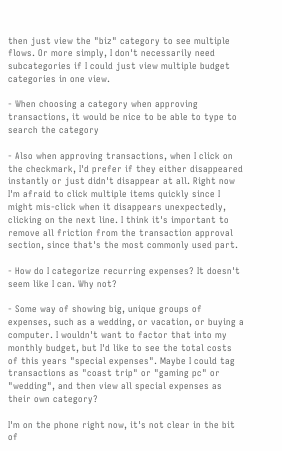then just view the "biz" category to see multiple flows. Or more simply, I don't necessarily need subcategories if I could just view multiple budget categories in one view.

- When choosing a category when approving transactions, it would be nice to be able to type to search the category

- Also when approving transactions, when I click on the checkmark, I'd prefer if they either disappeared instantly or just didn't disappear at all. Right now I'm afraid to click multiple items quickly since I might mis-click when it disappears unexpectedly, clicking on the next line. I think it's important to remove all friction from the transaction approval section, since that's the most commonly used part.

- How do I categorize recurring expenses? It doesn't seem like I can. Why not?

- Some way of showing big, unique groups of expenses, such as a wedding, or vacation, or buying a computer. I wouldn't want to factor that into my monthly budget, but I'd like to see the total costs of this years "special expenses". Maybe I could tag transactions as "coast trip" or "gaming pc" or "wedding", and then view all special expenses as their own category?

I'm on the phone right now, it's not clear in the bit of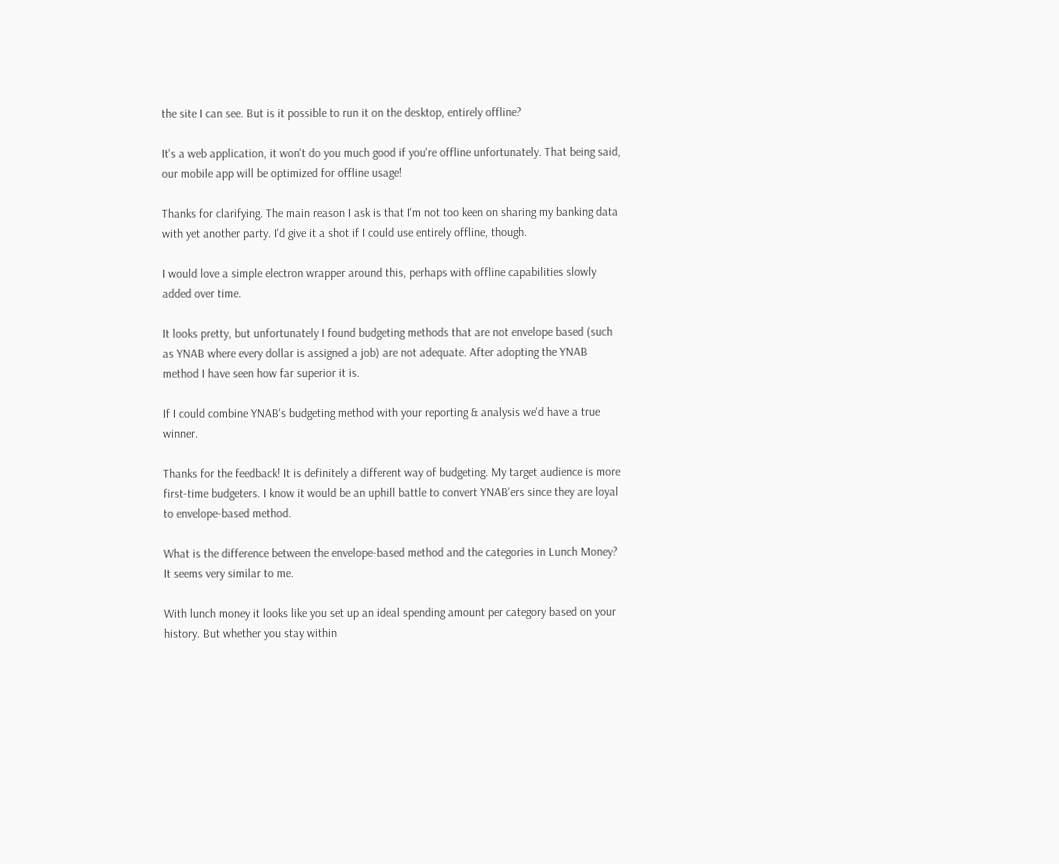the site I can see. But is it possible to run it on the desktop, entirely offline?

It's a web application, it won't do you much good if you're offline unfortunately. That being said, our mobile app will be optimized for offline usage!

Thanks for clarifying. The main reason I ask is that I'm not too keen on sharing my banking data with yet another party. I'd give it a shot if I could use entirely offline, though.

I would love a simple electron wrapper around this, perhaps with offline capabilities slowly added over time.

It looks pretty, but unfortunately I found budgeting methods that are not envelope based (such as YNAB where every dollar is assigned a job) are not adequate. After adopting the YNAB method I have seen how far superior it is.

If I could combine YNAB's budgeting method with your reporting & analysis we'd have a true winner.

Thanks for the feedback! It is definitely a different way of budgeting. My target audience is more first-time budgeters. I know it would be an uphill battle to convert YNAB'ers since they are loyal to envelope-based method.

What is the difference between the envelope-based method and the categories in Lunch Money? It seems very similar to me.

With lunch money it looks like you set up an ideal spending amount per category based on your history. But whether you stay within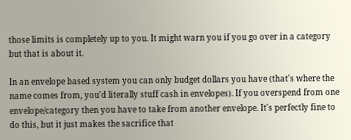those limits is completely up to you. It might warn you if you go over in a category but that is about it.

In an envelope based system you can only budget dollars you have (that's where the name comes from, you'd literally stuff cash in envelopes). If you overspend from one envelope/category then you have to take from another envelope. It's perfectly fine to do this, but it just makes the sacrifice that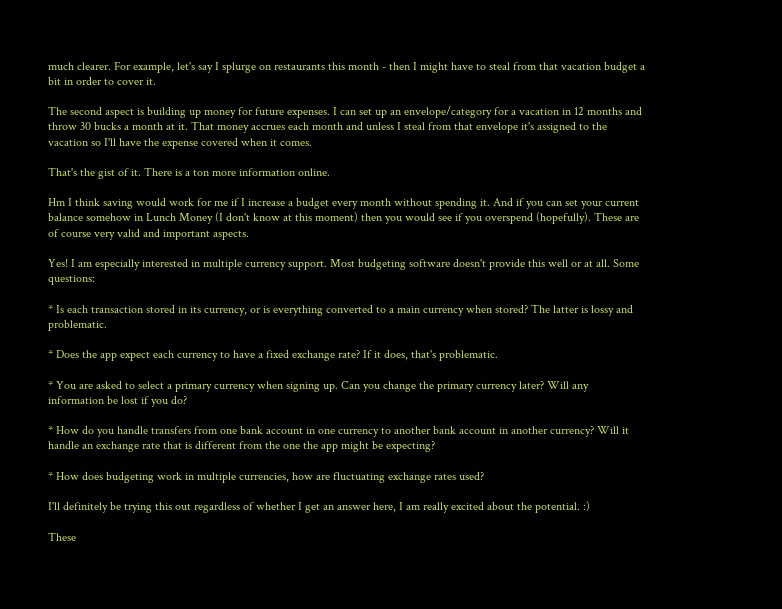much clearer. For example, let's say I splurge on restaurants this month - then I might have to steal from that vacation budget a bit in order to cover it.

The second aspect is building up money for future expenses. I can set up an envelope/category for a vacation in 12 months and throw 30 bucks a month at it. That money accrues each month and unless I steal from that envelope it's assigned to the vacation so I'll have the expense covered when it comes.

That's the gist of it. There is a ton more information online.

Hm I think saving would work for me if I increase a budget every month without spending it. And if you can set your current balance somehow in Lunch Money (I don't know at this moment) then you would see if you overspend (hopefully). These are of course very valid and important aspects.

Yes! I am especially interested in multiple currency support. Most budgeting software doesn't provide this well or at all. Some questions:

* Is each transaction stored in its currency, or is everything converted to a main currency when stored? The latter is lossy and problematic.

* Does the app expect each currency to have a fixed exchange rate? If it does, that's problematic.

* You are asked to select a primary currency when signing up. Can you change the primary currency later? Will any information be lost if you do?

* How do you handle transfers from one bank account in one currency to another bank account in another currency? Will it handle an exchange rate that is different from the one the app might be expecting?

* How does budgeting work in multiple currencies, how are fluctuating exchange rates used?

I'll definitely be trying this out regardless of whether I get an answer here, I am really excited about the potential. :)

These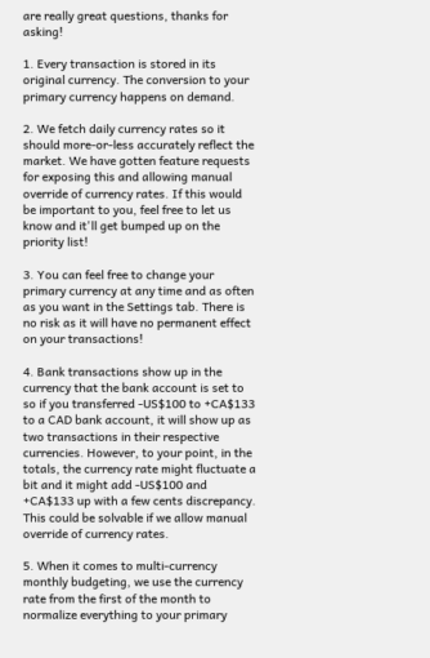are really great questions, thanks for asking!

1. Every transaction is stored in its original currency. The conversion to your primary currency happens on demand.

2. We fetch daily currency rates so it should more-or-less accurately reflect the market. We have gotten feature requests for exposing this and allowing manual override of currency rates. If this would be important to you, feel free to let us know and it'll get bumped up on the priority list!

3. You can feel free to change your primary currency at any time and as often as you want in the Settings tab. There is no risk as it will have no permanent effect on your transactions!

4. Bank transactions show up in the currency that the bank account is set to so if you transferred -US$100 to +CA$133 to a CAD bank account, it will show up as two transactions in their respective currencies. However, to your point, in the totals, the currency rate might fluctuate a bit and it might add -US$100 and +CA$133 up with a few cents discrepancy. This could be solvable if we allow manual override of currency rates.

5. When it comes to multi-currency monthly budgeting, we use the currency rate from the first of the month to normalize everything to your primary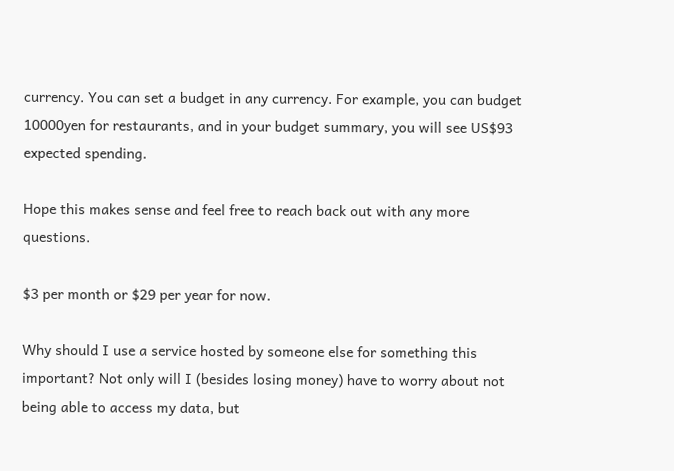currency. You can set a budget in any currency. For example, you can budget 10000yen for restaurants, and in your budget summary, you will see US$93 expected spending.

Hope this makes sense and feel free to reach back out with any more questions.

$3 per month or $29 per year for now.

Why should I use a service hosted by someone else for something this important? Not only will I (besides losing money) have to worry about not being able to access my data, but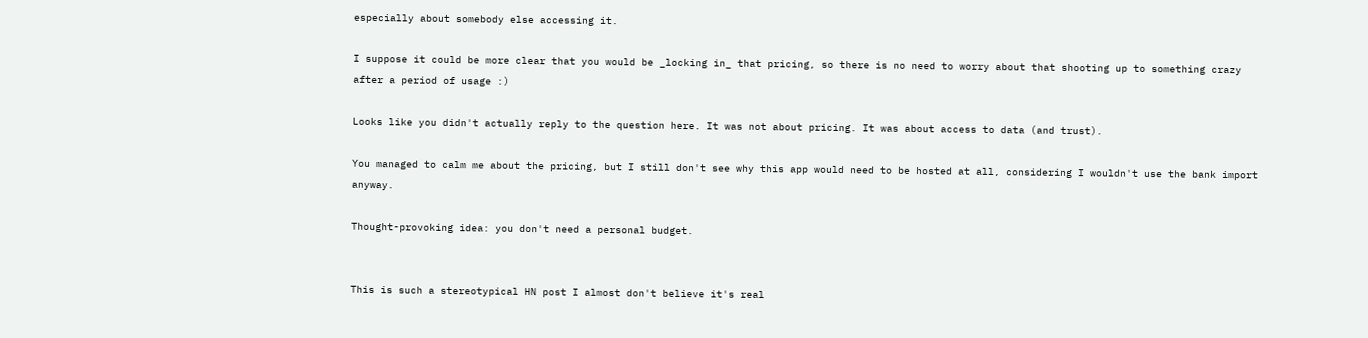especially about somebody else accessing it.

I suppose it could be more clear that you would be _locking in_ that pricing, so there is no need to worry about that shooting up to something crazy after a period of usage :)

Looks like you didn't actually reply to the question here. It was not about pricing. It was about access to data (and trust).

You managed to calm me about the pricing, but I still don't see why this app would need to be hosted at all, considering I wouldn't use the bank import anyway.

Thought-provoking idea: you don't need a personal budget.


This is such a stereotypical HN post I almost don't believe it's real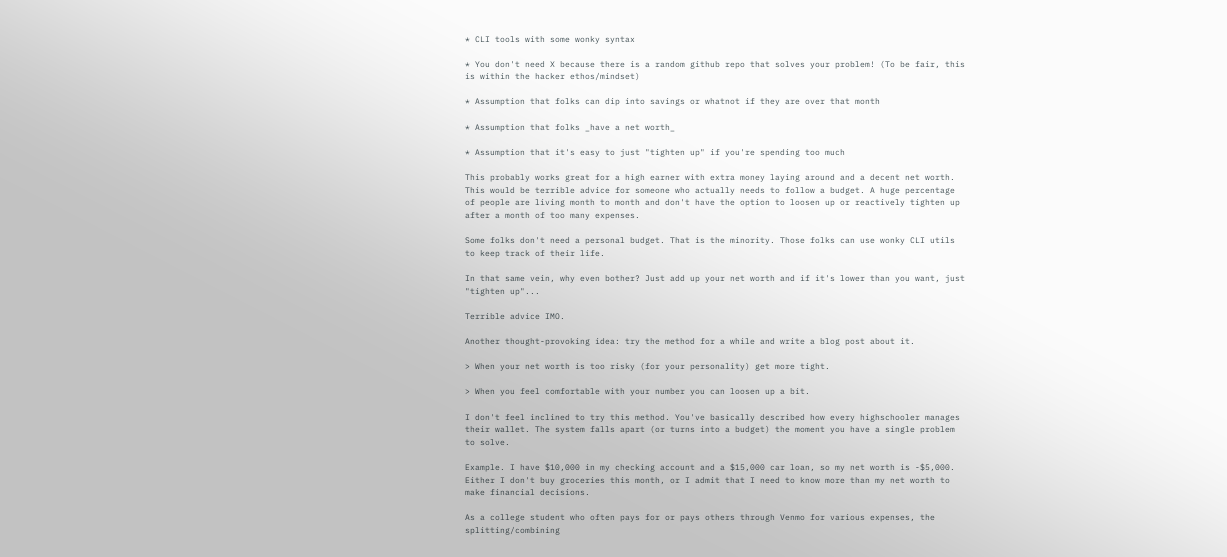* CLI tools with some wonky syntax

* You don't need X because there is a random github repo that solves your problem! (To be fair, this is within the hacker ethos/mindset)

* Assumption that folks can dip into savings or whatnot if they are over that month

* Assumption that folks _have a net worth_

* Assumption that it's easy to just "tighten up" if you're spending too much

This probably works great for a high earner with extra money laying around and a decent net worth. This would be terrible advice for someone who actually needs to follow a budget. A huge percentage of people are living month to month and don't have the option to loosen up or reactively tighten up after a month of too many expenses.

Some folks don't need a personal budget. That is the minority. Those folks can use wonky CLI utils to keep track of their life.

In that same vein, why even bother? Just add up your net worth and if it's lower than you want, just "tighten up"...

Terrible advice IMO.

Another thought-provoking idea: try the method for a while and write a blog post about it.

> When your net worth is too risky (for your personality) get more tight.

> When you feel comfortable with your number you can loosen up a bit.

I don't feel inclined to try this method. You've basically described how every highschooler manages their wallet. The system falls apart (or turns into a budget) the moment you have a single problem to solve.

Example. I have $10,000 in my checking account and a $15,000 car loan, so my net worth is -$5,000. Either I don't buy groceries this month, or I admit that I need to know more than my net worth to make financial decisions.

As a college student who often pays for or pays others through Venmo for various expenses, the splitting/combining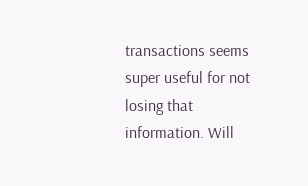transactions seems super useful for not losing that information. Will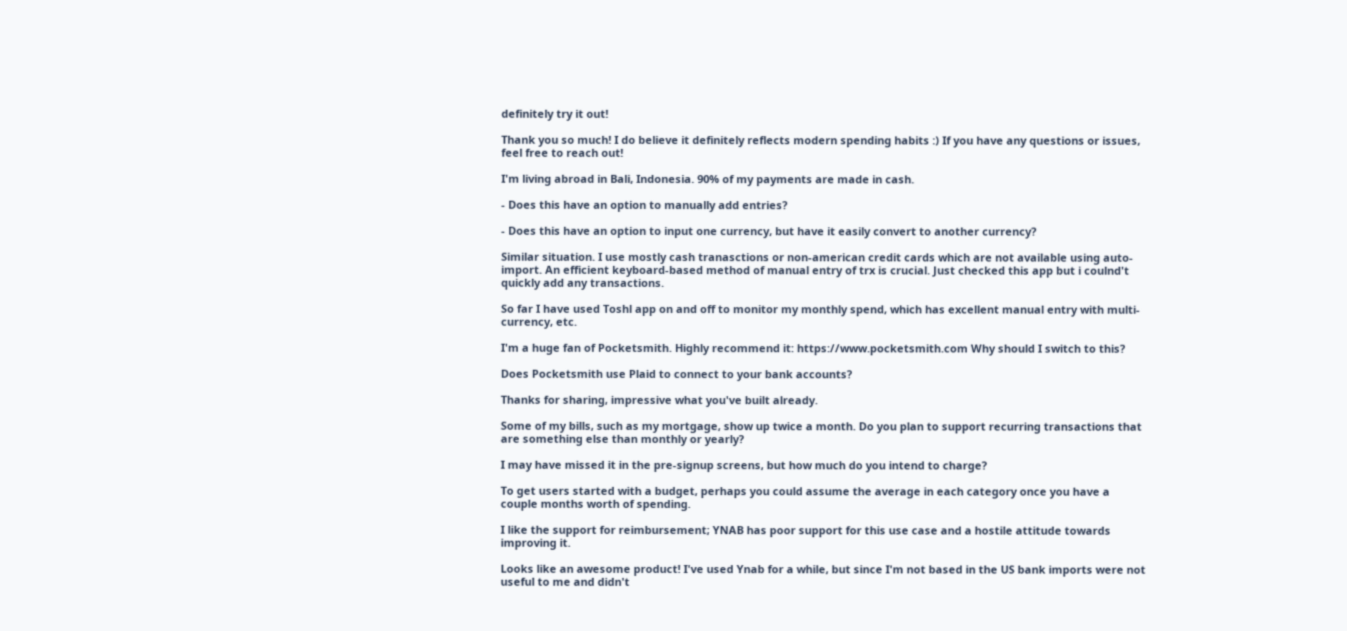definitely try it out!

Thank you so much! I do believe it definitely reflects modern spending habits :) If you have any questions or issues, feel free to reach out!

I'm living abroad in Bali, Indonesia. 90% of my payments are made in cash.

- Does this have an option to manually add entries?

- Does this have an option to input one currency, but have it easily convert to another currency?

Similar situation. I use mostly cash tranasctions or non-american credit cards which are not available using auto-import. An efficient keyboard-based method of manual entry of trx is crucial. Just checked this app but i coulnd't quickly add any transactions.

So far I have used Toshl app on and off to monitor my monthly spend, which has excellent manual entry with multi-currency, etc.

I'm a huge fan of Pocketsmith. Highly recommend it: https://www.pocketsmith.com Why should I switch to this?

Does Pocketsmith use Plaid to connect to your bank accounts?

Thanks for sharing, impressive what you've built already.

Some of my bills, such as my mortgage, show up twice a month. Do you plan to support recurring transactions that are something else than monthly or yearly?

I may have missed it in the pre-signup screens, but how much do you intend to charge?

To get users started with a budget, perhaps you could assume the average in each category once you have a couple months worth of spending.

I like the support for reimbursement; YNAB has poor support for this use case and a hostile attitude towards improving it.

Looks like an awesome product! I've used Ynab for a while, but since I'm not based in the US bank imports were not useful to me and didn't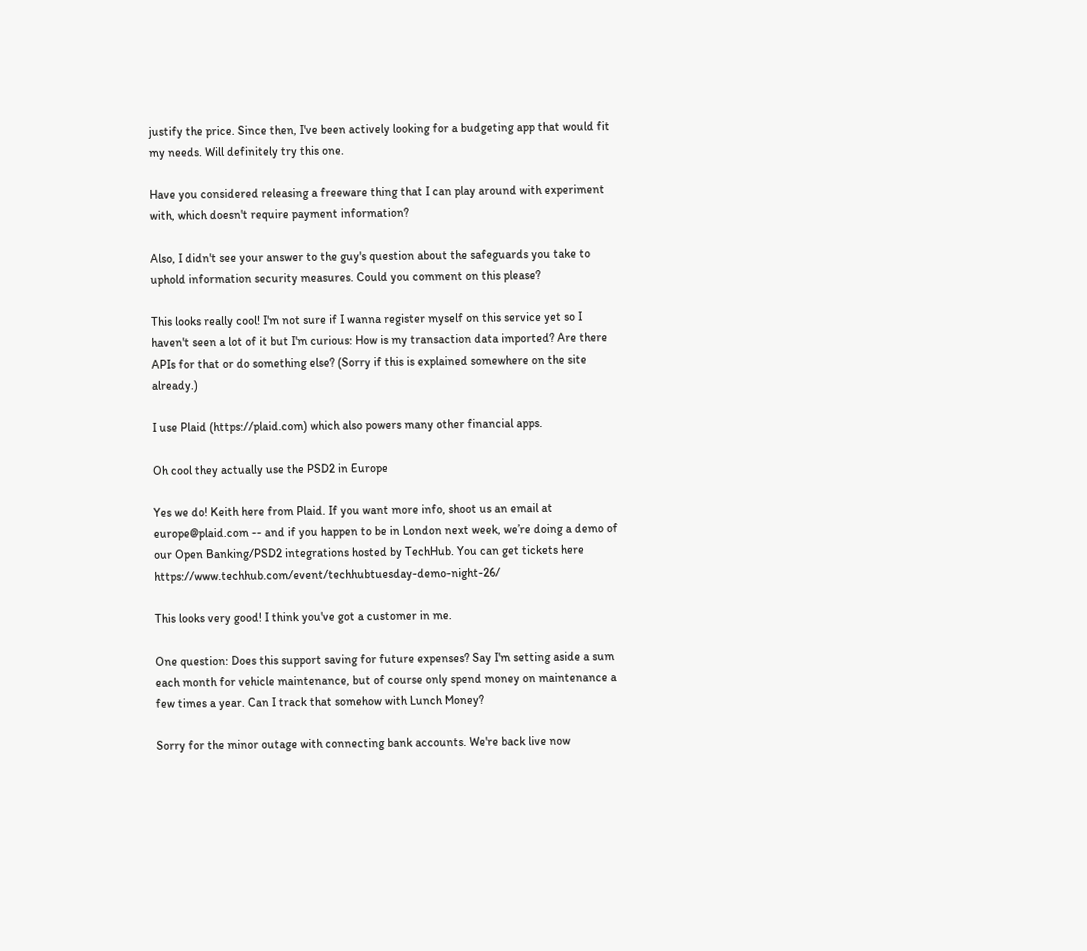justify the price. Since then, I've been actively looking for a budgeting app that would fit my needs. Will definitely try this one.

Have you considered releasing a freeware thing that I can play around with experiment with, which doesn't require payment information?

Also, I didn't see your answer to the guy's question about the safeguards you take to uphold information security measures. Could you comment on this please?

This looks really cool! I'm not sure if I wanna register myself on this service yet so I haven't seen a lot of it but I'm curious: How is my transaction data imported? Are there APIs for that or do something else? (Sorry if this is explained somewhere on the site already.)

I use Plaid (https://plaid.com) which also powers many other financial apps.

Oh cool they actually use the PSD2 in Europe

Yes we do! Keith here from Plaid. If you want more info, shoot us an email at europe@plaid.com -- and if you happen to be in London next week, we’re doing a demo of our Open Banking/PSD2 integrations hosted by TechHub. You can get tickets here https://www.techhub.com/event/techhubtuesday-demo-night-26/

This looks very good! I think you've got a customer in me.

One question: Does this support saving for future expenses? Say I'm setting aside a sum each month for vehicle maintenance, but of course only spend money on maintenance a few times a year. Can I track that somehow with Lunch Money?

Sorry for the minor outage with connecting bank accounts. We're back live now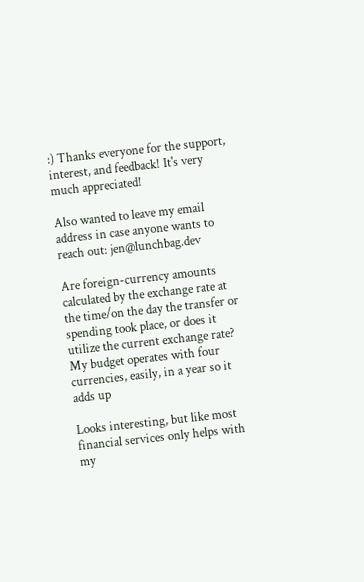:) Thanks everyone for the support, interest, and feedback! It's very much appreciated!

Also wanted to leave my email address in case anyone wants to reach out: jen@lunchbag.dev

Are foreign-currency amounts calculated by the exchange rate at the time/on the day the transfer or spending took place, or does it utilize the current exchange rate? My budget operates with four currencies, easily, in a year so it adds up

Looks interesting, but like most financial services only helps with my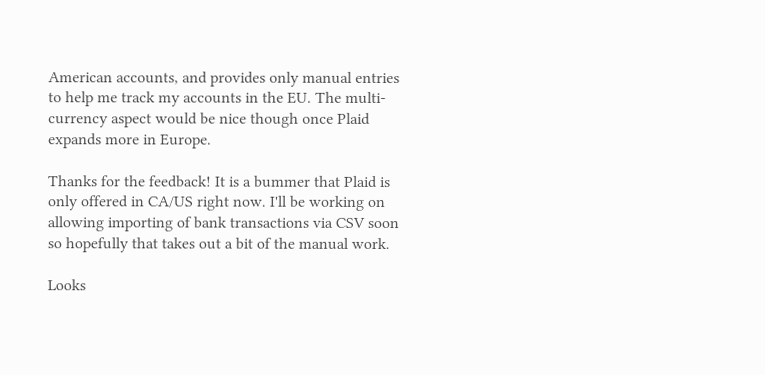American accounts, and provides only manual entries to help me track my accounts in the EU. The multi-currency aspect would be nice though once Plaid expands more in Europe.

Thanks for the feedback! It is a bummer that Plaid is only offered in CA/US right now. I'll be working on allowing importing of bank transactions via CSV soon so hopefully that takes out a bit of the manual work.

Looks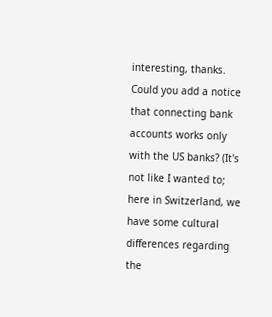interesting, thanks. Could you add a notice that connecting bank accounts works only with the US banks? (It's not like I wanted to; here in Switzerland, we have some cultural differences regarding the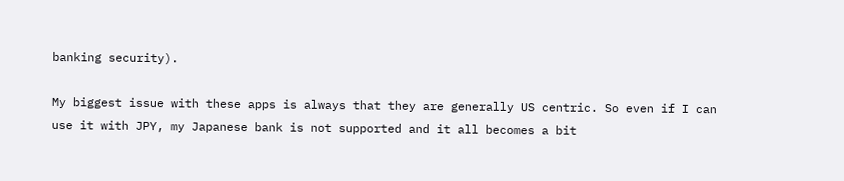banking security).

My biggest issue with these apps is always that they are generally US centric. So even if I can use it with JPY, my Japanese bank is not supported and it all becomes a bit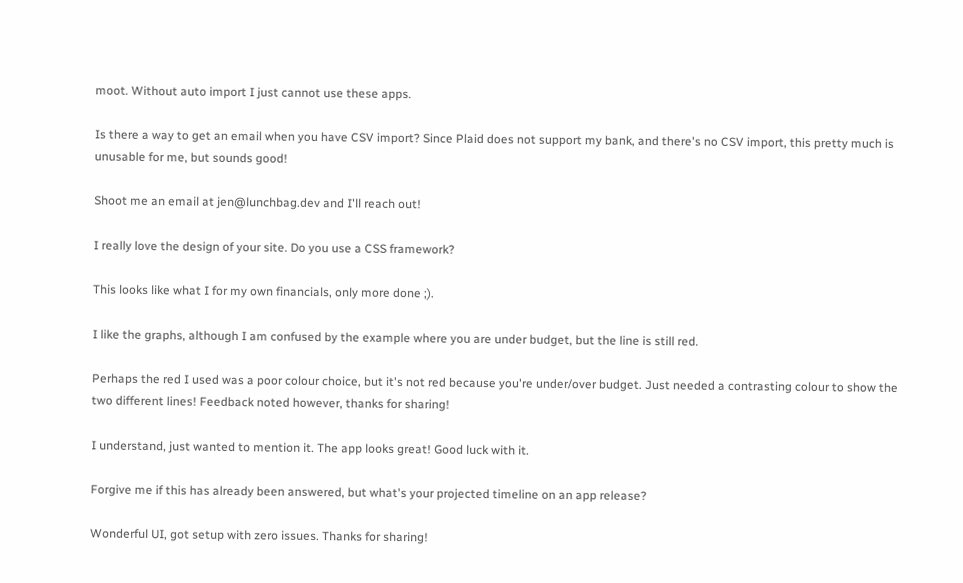moot. Without auto import I just cannot use these apps.

Is there a way to get an email when you have CSV import? Since Plaid does not support my bank, and there's no CSV import, this pretty much is unusable for me, but sounds good!

Shoot me an email at jen@lunchbag.dev and I'll reach out!

I really love the design of your site. Do you use a CSS framework?

This looks like what I for my own financials, only more done ;).

I like the graphs, although I am confused by the example where you are under budget, but the line is still red.

Perhaps the red I used was a poor colour choice, but it's not red because you're under/over budget. Just needed a contrasting colour to show the two different lines! Feedback noted however, thanks for sharing!

I understand, just wanted to mention it. The app looks great! Good luck with it.

Forgive me if this has already been answered, but what's your projected timeline on an app release?

Wonderful UI, got setup with zero issues. Thanks for sharing!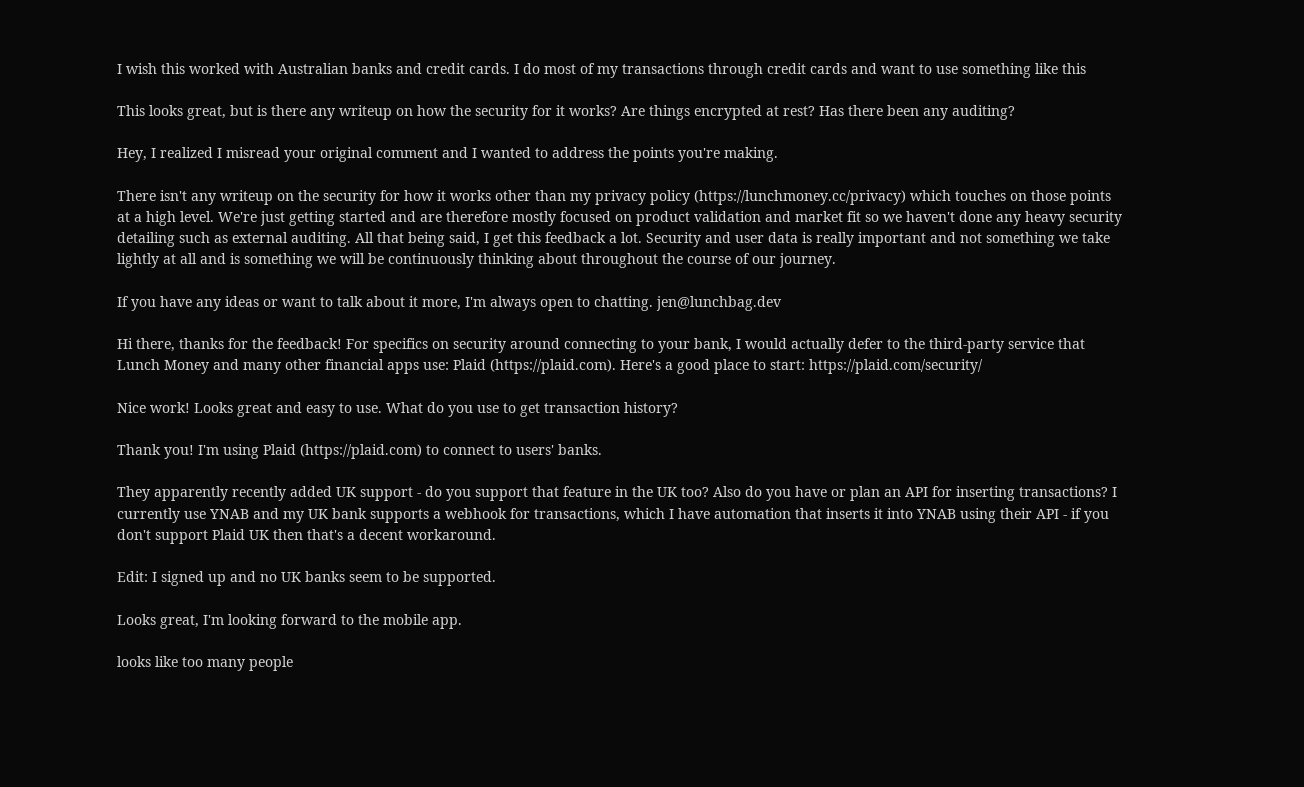I wish this worked with Australian banks and credit cards. I do most of my transactions through credit cards and want to use something like this

This looks great, but is there any writeup on how the security for it works? Are things encrypted at rest? Has there been any auditing?

Hey, I realized I misread your original comment and I wanted to address the points you're making.

There isn't any writeup on the security for how it works other than my privacy policy (https://lunchmoney.cc/privacy) which touches on those points at a high level. We're just getting started and are therefore mostly focused on product validation and market fit so we haven't done any heavy security detailing such as external auditing. All that being said, I get this feedback a lot. Security and user data is really important and not something we take lightly at all and is something we will be continuously thinking about throughout the course of our journey.

If you have any ideas or want to talk about it more, I'm always open to chatting. jen@lunchbag.dev

Hi there, thanks for the feedback! For specifics on security around connecting to your bank, I would actually defer to the third-party service that Lunch Money and many other financial apps use: Plaid (https://plaid.com). Here's a good place to start: https://plaid.com/security/

Nice work! Looks great and easy to use. What do you use to get transaction history?

Thank you! I'm using Plaid (https://plaid.com) to connect to users' banks.

They apparently recently added UK support - do you support that feature in the UK too? Also do you have or plan an API for inserting transactions? I currently use YNAB and my UK bank supports a webhook for transactions, which I have automation that inserts it into YNAB using their API - if you don't support Plaid UK then that's a decent workaround.

Edit: I signed up and no UK banks seem to be supported.

Looks great, I'm looking forward to the mobile app.

looks like too many people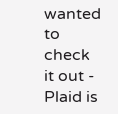wanted to check it out - Plaid is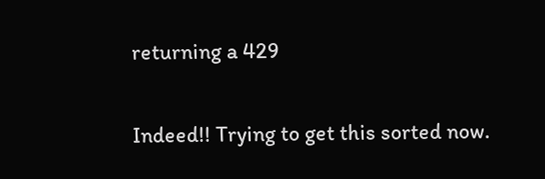returning a 429

Indeed!! Trying to get this sorted now.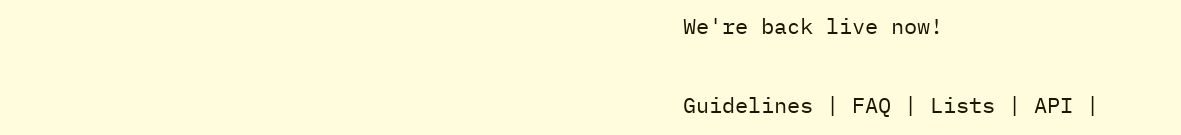We're back live now!

Guidelines | FAQ | Lists | API |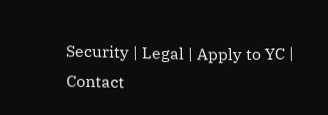Security | Legal | Apply to YC | Contact